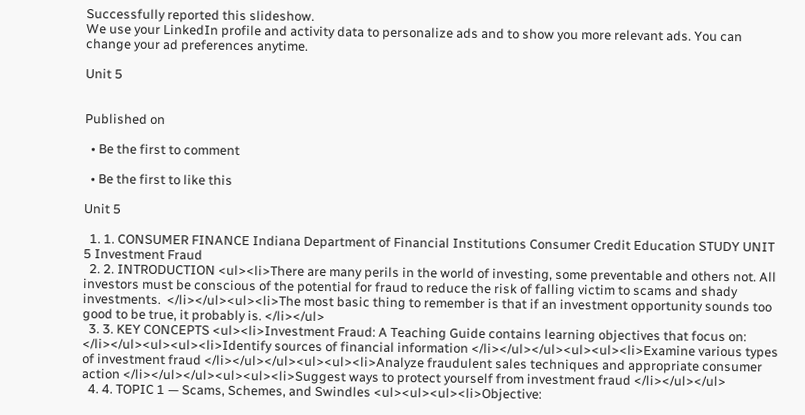Successfully reported this slideshow.
We use your LinkedIn profile and activity data to personalize ads and to show you more relevant ads. You can change your ad preferences anytime.

Unit 5


Published on

  • Be the first to comment

  • Be the first to like this

Unit 5

  1. 1. CONSUMER FINANCE Indiana Department of Financial Institutions Consumer Credit Education STUDY UNIT 5 Investment Fraud
  2. 2. INTRODUCTION <ul><li>There are many perils in the world of investing, some preventable and others not. All investors must be conscious of the potential for fraud to reduce the risk of falling victim to scams and shady investments.  </li></ul><ul><li>The most basic thing to remember is that if an investment opportunity sounds too good to be true, it probably is. </li></ul>
  3. 3. KEY CONCEPTS <ul><li>Investment Fraud: A Teaching Guide contains learning objectives that focus on: </li></ul><ul><ul><li>Identify sources of financial information </li></ul></ul><ul><ul><li>Examine various types of investment fraud </li></ul></ul><ul><ul><li>Analyze fraudulent sales techniques and appropriate consumer action </li></ul></ul><ul><ul><li>Suggest ways to protect yourself from investment fraud </li></ul></ul>
  4. 4. TOPIC 1 — Scams, Schemes, and Swindles <ul><ul><ul><li>Objective: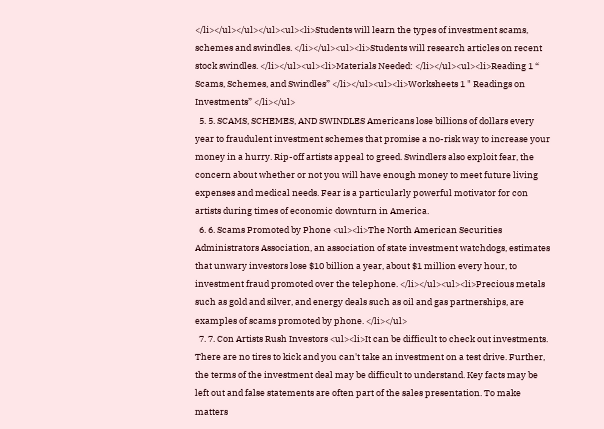</li></ul></ul></ul><ul><li>Students will learn the types of investment scams, schemes and swindles. </li></ul><ul><li>Students will research articles on recent stock swindles. </li></ul><ul><li>Materials Needed: </li></ul><ul><li>Reading 1 “ Scams, Schemes, and Swindles” </li></ul><ul><li>Worksheets 1 " Readings on Investments” </li></ul>
  5. 5. SCAMS, SCHEMES, AND SWINDLES Americans lose billions of dollars every year to fraudulent investment schemes that promise a no-risk way to increase your money in a hurry. Rip-off artists appeal to greed. Swindlers also exploit fear, the concern about whether or not you will have enough money to meet future living expenses and medical needs. Fear is a particularly powerful motivator for con artists during times of economic downturn in America.
  6. 6. Scams Promoted by Phone <ul><li>The North American Securities Administrators Association, an association of state investment watchdogs, estimates that unwary investors lose $10 billion a year, about $1 million every hour, to investment fraud promoted over the telephone. </li></ul><ul><li>Precious metals such as gold and silver, and energy deals such as oil and gas partnerships, are examples of scams promoted by phone. </li></ul>
  7. 7. Con Artists Rush Investors <ul><li>It can be difficult to check out investments. There are no tires to kick and you can't take an investment on a test drive. Further, the terms of the investment deal may be difficult to understand. Key facts may be left out and false statements are often part of the sales presentation. To make matters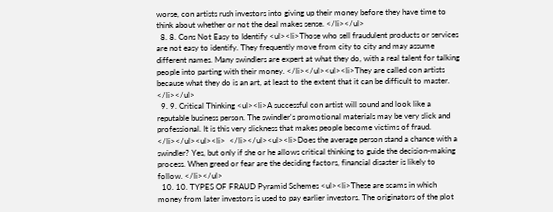worse, con artists rush investors into giving up their money before they have time to think about whether or not the deal makes sense. </li></ul>
  8. 8. Cons Not Easy to Identify <ul><li>Those who sell fraudulent products or services are not easy to identify. They frequently move from city to city and may assume different names. Many swindlers are expert at what they do, with a real talent for talking people into parting with their money. </li></ul><ul><li>They are called con artists because what they do is an art, at least to the extent that it can be difficult to master. </li></ul>
  9. 9. Critical Thinking <ul><li>A successful con artist will sound and look like a reputable business person. The swindler's promotional materials may be very slick and professional. It is this very slickness that makes people become victims of fraud. </li></ul><ul><li>  </li></ul><ul><li>Does the average person stand a chance with a swindler? Yes, but only if she or he allows critical thinking to guide the decision-making process. When greed or fear are the deciding factors, financial disaster is likely to follow. </li></ul>
  10. 10. TYPES OF FRAUD Pyramid Schemes <ul><li>These are scams in which money from later investors is used to pay earlier investors. The originators of the plot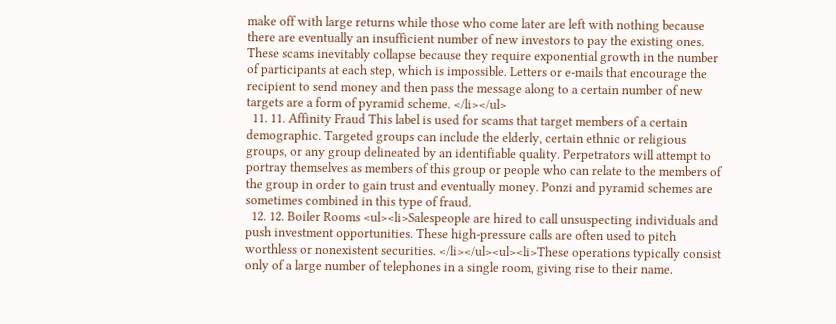make off with large returns while those who come later are left with nothing because there are eventually an insufficient number of new investors to pay the existing ones. These scams inevitably collapse because they require exponential growth in the number of participants at each step, which is impossible. Letters or e-mails that encourage the recipient to send money and then pass the message along to a certain number of new targets are a form of pyramid scheme. </li></ul>
  11. 11. Affinity Fraud This label is used for scams that target members of a certain demographic. Targeted groups can include the elderly, certain ethnic or religious groups, or any group delineated by an identifiable quality. Perpetrators will attempt to portray themselves as members of this group or people who can relate to the members of the group in order to gain trust and eventually money. Ponzi and pyramid schemes are sometimes combined in this type of fraud.
  12. 12. Boiler Rooms <ul><li>Salespeople are hired to call unsuspecting individuals and push investment opportunities. These high-pressure calls are often used to pitch worthless or nonexistent securities. </li></ul><ul><li>These operations typically consist only of a large number of telephones in a single room, giving rise to their name.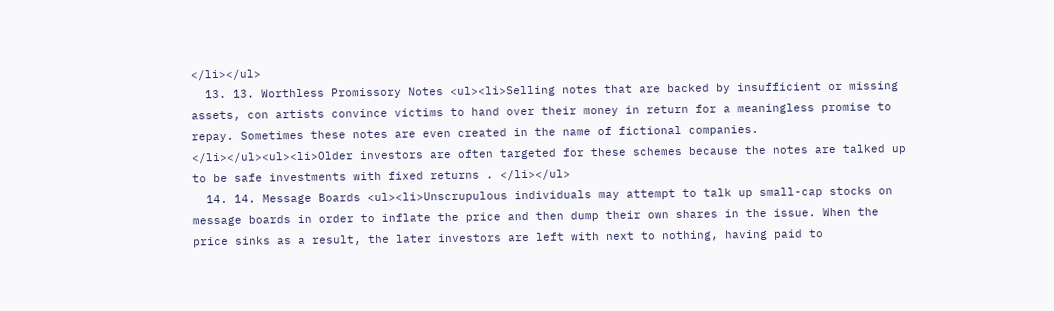</li></ul>
  13. 13. Worthless Promissory Notes <ul><li>Selling notes that are backed by insufficient or missing assets, con artists convince victims to hand over their money in return for a meaningless promise to repay. Sometimes these notes are even created in the name of fictional companies. </li></ul><ul><li>Older investors are often targeted for these schemes because the notes are talked up to be safe investments with fixed returns . </li></ul>
  14. 14. Message Boards <ul><li>Unscrupulous individuals may attempt to talk up small-cap stocks on message boards in order to inflate the price and then dump their own shares in the issue. When the price sinks as a result, the later investors are left with next to nothing, having paid to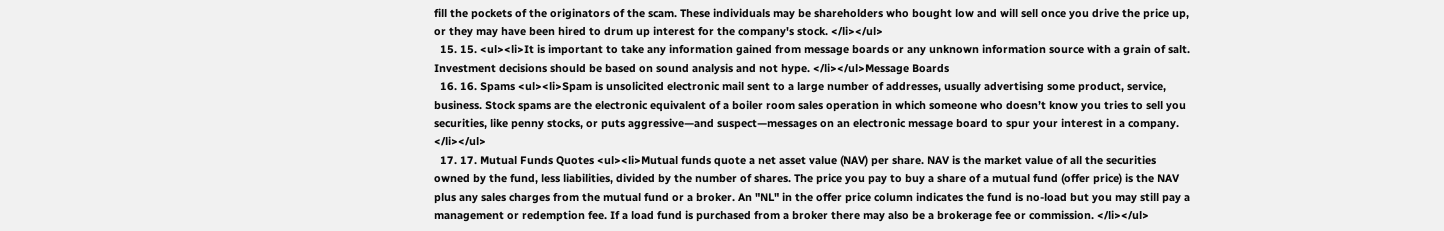fill the pockets of the originators of the scam. These individuals may be shareholders who bought low and will sell once you drive the price up, or they may have been hired to drum up interest for the company's stock. </li></ul>
  15. 15. <ul><li>It is important to take any information gained from message boards or any unknown information source with a grain of salt. Investment decisions should be based on sound analysis and not hype. </li></ul>Message Boards
  16. 16. Spams <ul><li>Spam is unsolicited electronic mail sent to a large number of addresses, usually advertising some product, service, business. Stock spams are the electronic equivalent of a boiler room sales operation in which someone who doesn’t know you tries to sell you securities, like penny stocks, or puts aggressive—and suspect—messages on an electronic message board to spur your interest in a company. </li></ul>
  17. 17. Mutual Funds Quotes <ul><li>Mutual funds quote a net asset value (NAV) per share. NAV is the market value of all the securities owned by the fund, less liabilities, divided by the number of shares. The price you pay to buy a share of a mutual fund (offer price) is the NAV plus any sales charges from the mutual fund or a broker. An "NL" in the offer price column indicates the fund is no-load but you may still pay a management or redemption fee. If a load fund is purchased from a broker there may also be a brokerage fee or commission. </li></ul>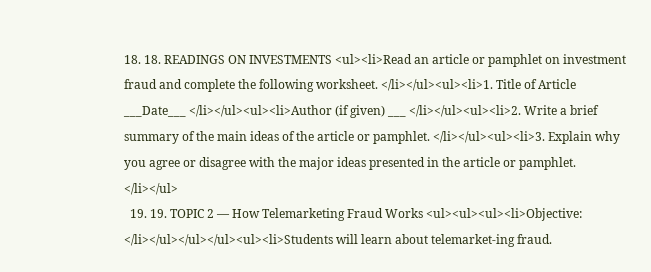18. 18. READINGS ON INVESTMENTS <ul><li>Read an article or pamphlet on investment fraud and complete the following worksheet. </li></ul><ul><li>1. Title of Article ___Date___ </li></ul><ul><li>Author (if given) ___ </li></ul><ul><li>2. Write a brief summary of the main ideas of the article or pamphlet. </li></ul><ul><li>3. Explain why you agree or disagree with the major ideas presented in the article or pamphlet. </li></ul>
  19. 19. TOPIC 2 — How Telemarketing Fraud Works <ul><ul><ul><li>Objective: </li></ul></ul></ul><ul><li>Students will learn about telemarket-ing fraud.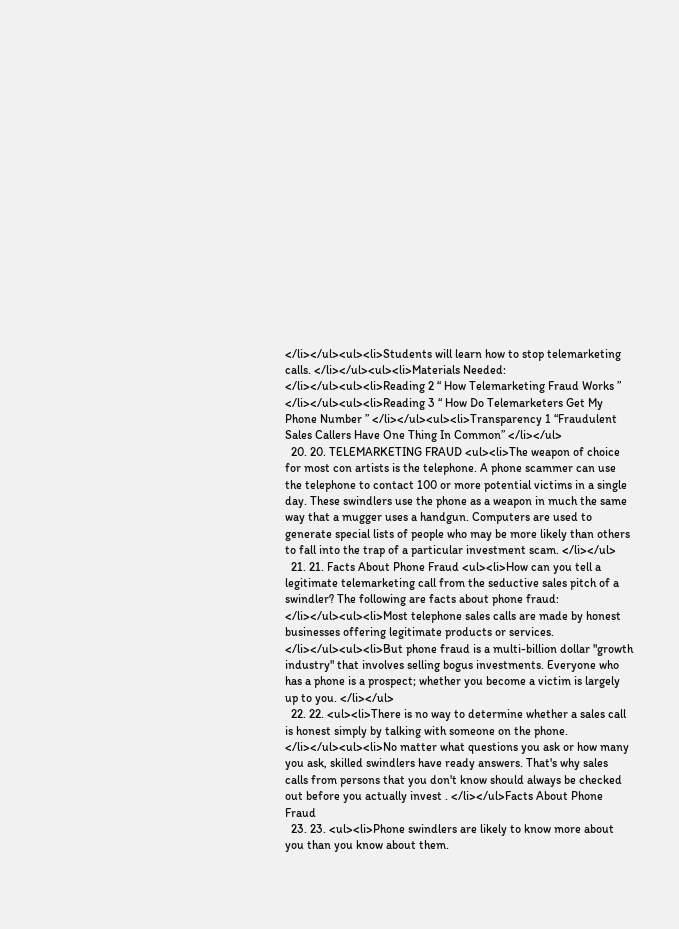</li></ul><ul><li>Students will learn how to stop telemarketing calls. </li></ul><ul><li>Materials Needed: </li></ul><ul><li>Reading 2 “ How Telemarketing Fraud Works ” </li></ul><ul><li>Reading 3 “ How Do Telemarketers Get My Phone Number ” </li></ul><ul><li>Transparency 1 “Fraudulent Sales Callers Have One Thing In Common” </li></ul>
  20. 20. TELEMARKETING FRAUD <ul><li>The weapon of choice for most con artists is the telephone. A phone scammer can use the telephone to contact 100 or more potential victims in a single day. These swindlers use the phone as a weapon in much the same way that a mugger uses a handgun. Computers are used to generate special lists of people who may be more likely than others to fall into the trap of a particular investment scam. </li></ul>
  21. 21. Facts About Phone Fraud <ul><li>How can you tell a legitimate telemarketing call from the seductive sales pitch of a swindler? The following are facts about phone fraud: </li></ul><ul><li>Most telephone sales calls are made by honest businesses offering legitimate products or services. </li></ul><ul><li>But phone fraud is a multi-billion dollar "growth industry" that involves selling bogus investments. Everyone who has a phone is a prospect; whether you become a victim is largely up to you. </li></ul>
  22. 22. <ul><li>There is no way to determine whether a sales call is honest simply by talking with someone on the phone. </li></ul><ul><li>No matter what questions you ask or how many you ask, skilled swindlers have ready answers. That's why sales calls from persons that you don't know should always be checked out before you actually invest . </li></ul>Facts About Phone Fraud
  23. 23. <ul><li>Phone swindlers are likely to know more about you than you know about them.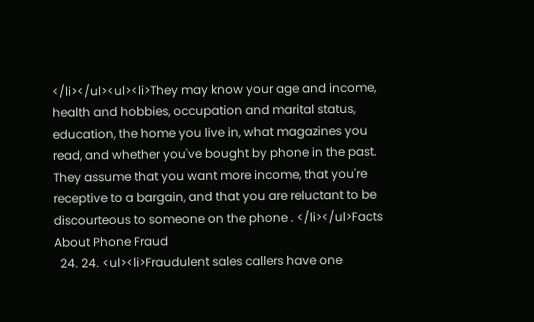</li></ul><ul><li>They may know your age and income, health and hobbies, occupation and marital status, education, the home you live in, what magazines you read, and whether you've bought by phone in the past. They assume that you want more income, that you're receptive to a bargain, and that you are reluctant to be discourteous to someone on the phone . </li></ul>Facts About Phone Fraud
  24. 24. <ul><li>Fraudulent sales callers have one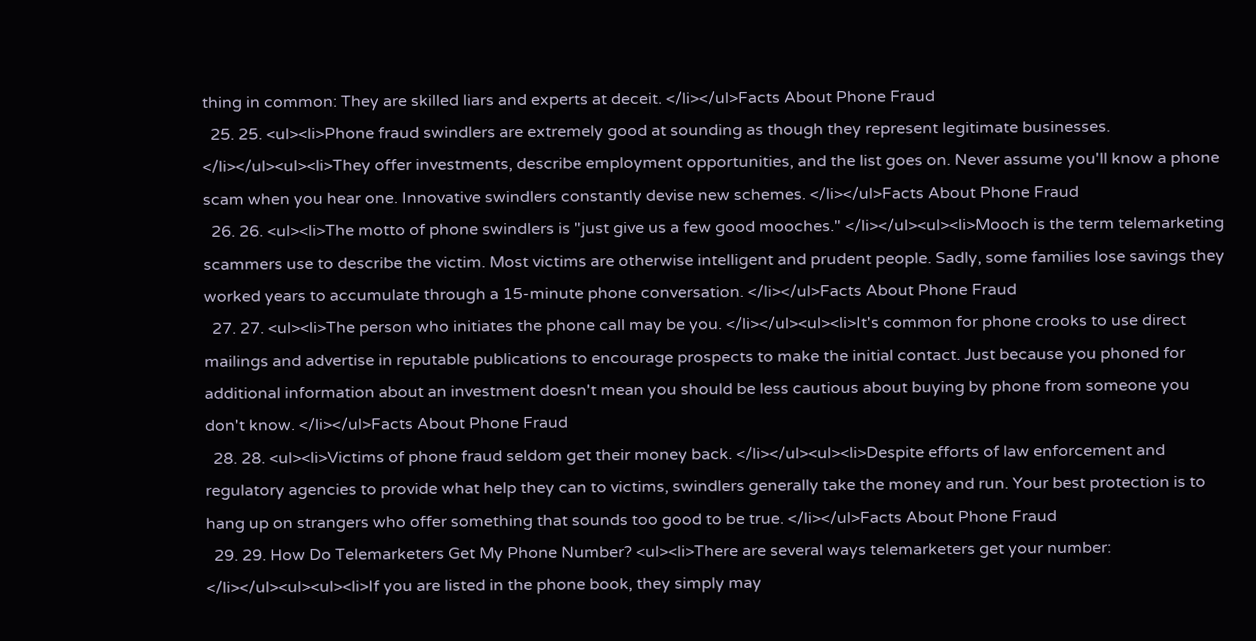thing in common: They are skilled liars and experts at deceit. </li></ul>Facts About Phone Fraud
  25. 25. <ul><li>Phone fraud swindlers are extremely good at sounding as though they represent legitimate businesses. </li></ul><ul><li>They offer investments, describe employment opportunities, and the list goes on. Never assume you'll know a phone scam when you hear one. Innovative swindlers constantly devise new schemes. </li></ul>Facts About Phone Fraud
  26. 26. <ul><li>The motto of phone swindlers is "just give us a few good mooches." </li></ul><ul><li>Mooch is the term telemarketing scammers use to describe the victim. Most victims are otherwise intelligent and prudent people. Sadly, some families lose savings they worked years to accumulate through a 15-minute phone conversation. </li></ul>Facts About Phone Fraud
  27. 27. <ul><li>The person who initiates the phone call may be you. </li></ul><ul><li>It's common for phone crooks to use direct mailings and advertise in reputable publications to encourage prospects to make the initial contact. Just because you phoned for additional information about an investment doesn't mean you should be less cautious about buying by phone from someone you don't know. </li></ul>Facts About Phone Fraud
  28. 28. <ul><li>Victims of phone fraud seldom get their money back. </li></ul><ul><li>Despite efforts of law enforcement and regulatory agencies to provide what help they can to victims, swindlers generally take the money and run. Your best protection is to hang up on strangers who offer something that sounds too good to be true. </li></ul>Facts About Phone Fraud
  29. 29. How Do Telemarketers Get My Phone Number? <ul><li>There are several ways telemarketers get your number: </li></ul><ul><ul><li>If you are listed in the phone book, they simply may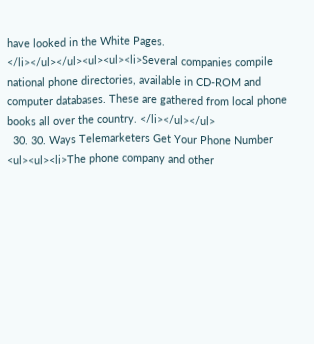have looked in the White Pages. </li></ul></ul><ul><ul><li>Several companies compile national phone directories, available in CD-ROM and computer databases. These are gathered from local phone books all over the country. </li></ul></ul>
  30. 30. Ways Telemarketers Get Your Phone Number <ul><ul><li>The phone company and other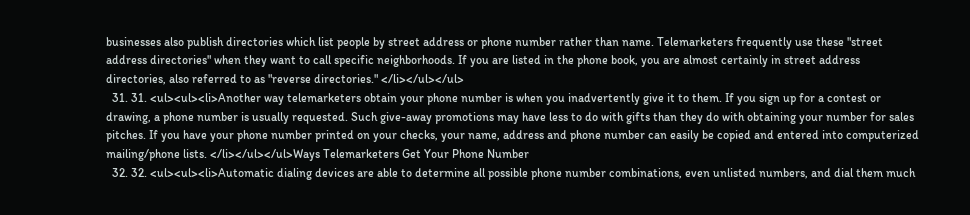businesses also publish directories which list people by street address or phone number rather than name. Telemarketers frequently use these "street address directories" when they want to call specific neighborhoods. If you are listed in the phone book, you are almost certainly in street address directories, also referred to as "reverse directories." </li></ul></ul>
  31. 31. <ul><ul><li>Another way telemarketers obtain your phone number is when you inadvertently give it to them. If you sign up for a contest or drawing, a phone number is usually requested. Such give-away promotions may have less to do with gifts than they do with obtaining your number for sales pitches. If you have your phone number printed on your checks, your name, address and phone number can easily be copied and entered into computerized mailing/phone lists. </li></ul></ul>Ways Telemarketers Get Your Phone Number
  32. 32. <ul><ul><li>Automatic dialing devices are able to determine all possible phone number combinations, even unlisted numbers, and dial them much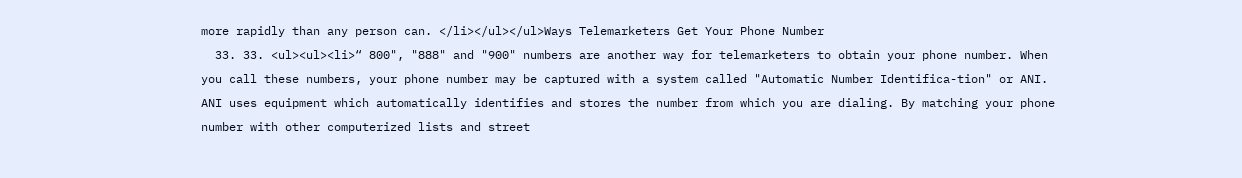more rapidly than any person can. </li></ul></ul>Ways Telemarketers Get Your Phone Number
  33. 33. <ul><ul><li>“ 800", "888" and "900" numbers are another way for telemarketers to obtain your phone number. When you call these numbers, your phone number may be captured with a system called "Automatic Number Identifica-tion" or ANI. ANI uses equipment which automatically identifies and stores the number from which you are dialing. By matching your phone number with other computerized lists and street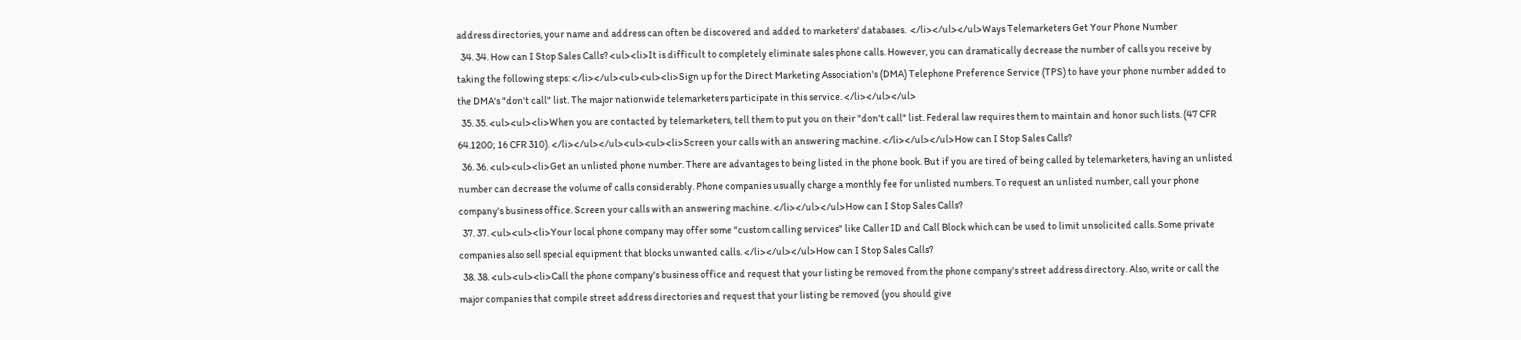address directories, your name and address can often be discovered and added to marketers' databases.  </li></ul></ul>Ways Telemarketers Get Your Phone Number
  34. 34. How can I Stop Sales Calls? <ul><li>It is difficult to completely eliminate sales phone calls. However, you can dramatically decrease the number of calls you receive by taking the following steps: </li></ul><ul><ul><li>Sign up for the Direct Marketing Association's (DMA) Telephone Preference Service (TPS) to have your phone number added to the DMA's "don't call" list. The major nationwide telemarketers participate in this service. </li></ul></ul>
  35. 35. <ul><ul><li>When you are contacted by telemarketers, tell them to put you on their "don't call" list. Federal law requires them to maintain and honor such lists. (47 CFR 64.1200; 16 CFR 310). </li></ul></ul><ul><ul><li>Screen your calls with an answering machine. </li></ul></ul>How can I Stop Sales Calls?
  36. 36. <ul><ul><li>Get an unlisted phone number. There are advantages to being listed in the phone book. But if you are tired of being called by telemarketers, having an unlisted number can decrease the volume of calls considerably. Phone companies usually charge a monthly fee for unlisted numbers. To request an unlisted number, call your phone company's business office. Screen your calls with an answering machine. </li></ul></ul>How can I Stop Sales Calls?
  37. 37. <ul><ul><li>Your local phone company may offer some "custom calling services" like Caller ID and Call Block which can be used to limit unsolicited calls. Some private companies also sell special equipment that blocks unwanted calls. </li></ul></ul>How can I Stop Sales Calls?
  38. 38. <ul><ul><li>Call the phone company's business office and request that your listing be removed from the phone company's street address directory. Also, write or call the major companies that compile street address directories and request that your listing be removed (you should give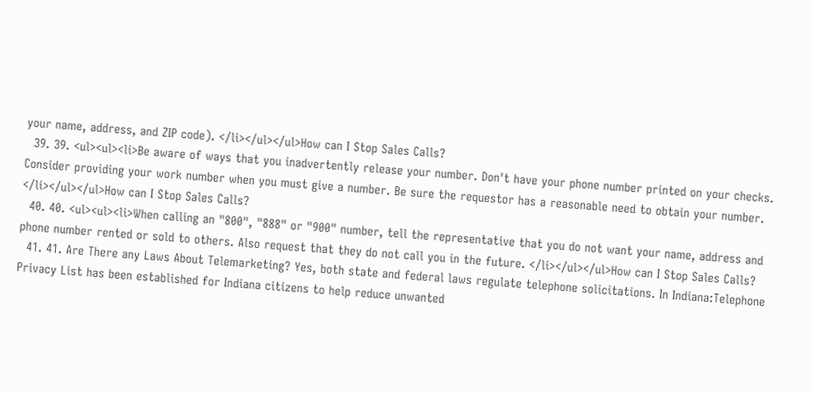your name, address, and ZIP code). </li></ul></ul>How can I Stop Sales Calls?
  39. 39. <ul><ul><li>Be aware of ways that you inadvertently release your number. Don't have your phone number printed on your checks. Consider providing your work number when you must give a number. Be sure the requestor has a reasonable need to obtain your number. </li></ul></ul>How can I Stop Sales Calls?
  40. 40. <ul><ul><li>When calling an "800", "888" or "900" number, tell the representative that you do not want your name, address and phone number rented or sold to others. Also request that they do not call you in the future. </li></ul></ul>How can I Stop Sales Calls?
  41. 41. Are There any Laws About Telemarketing? Yes, both state and federal laws regulate telephone solicitations. In Indiana:Telephone Privacy List has been established for Indiana citizens to help reduce unwanted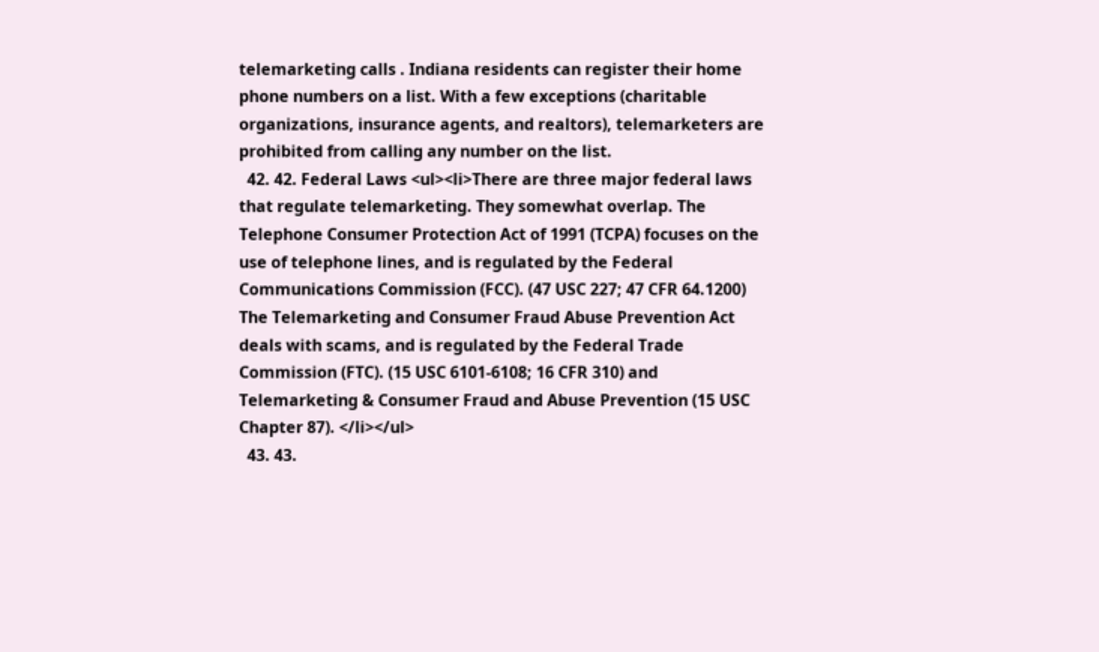telemarketing calls . Indiana residents can register their home phone numbers on a list. With a few exceptions (charitable organizations, insurance agents, and realtors), telemarketers are prohibited from calling any number on the list.
  42. 42. Federal Laws <ul><li>There are three major federal laws that regulate telemarketing. They somewhat overlap. The Telephone Consumer Protection Act of 1991 (TCPA) focuses on the use of telephone lines, and is regulated by the Federal Communications Commission (FCC). (47 USC 227; 47 CFR 64.1200) The Telemarketing and Consumer Fraud Abuse Prevention Act deals with scams, and is regulated by the Federal Trade Commission (FTC). (15 USC 6101-6108; 16 CFR 310) and Telemarketing & Consumer Fraud and Abuse Prevention (15 USC Chapter 87). </li></ul>
  43. 43.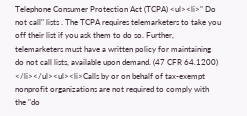Telephone Consumer Protection Act (TCPA) <ul><li>" Do not call" lists . The TCPA requires telemarketers to take you off their list if you ask them to do so. Further, telemarketers must have a written policy for maintaining do not call lists, available upon demand. (47 CFR 64.1200) </li></ul><ul><li>Calls by or on behalf of tax-exempt nonprofit organizations are not required to comply with the "do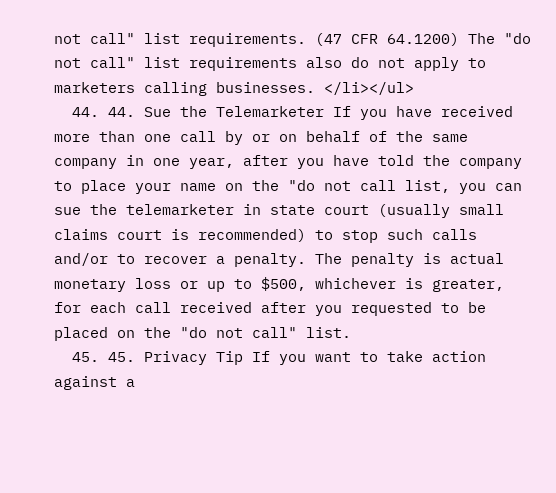not call" list requirements. (47 CFR 64.1200) The "do not call" list requirements also do not apply to marketers calling businesses. </li></ul>
  44. 44. Sue the Telemarketer If you have received more than one call by or on behalf of the same company in one year, after you have told the company to place your name on the "do not call list, you can sue the telemarketer in state court (usually small claims court is recommended) to stop such calls and/or to recover a penalty. The penalty is actual monetary loss or up to $500, whichever is greater, for each call received after you requested to be placed on the "do not call" list.
  45. 45. Privacy Tip If you want to take action against a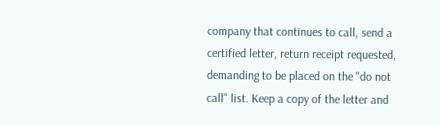company that continues to call, send a certified letter, return receipt requested, demanding to be placed on the "do not call" list. Keep a copy of the letter and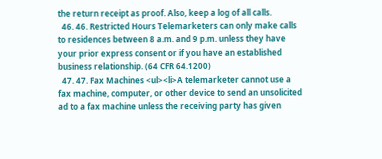the return receipt as proof. Also, keep a log of all calls.
  46. 46. Restricted Hours Telemarketers can only make calls to residences between 8 a.m. and 9 p.m. unless they have your prior express consent or if you have an established business relationship. (64 CFR 64.1200)
  47. 47. Fax Machines <ul><li>A telemarketer cannot use a fax machine, computer, or other device to send an unsolicited ad to a fax machine unless the receiving party has given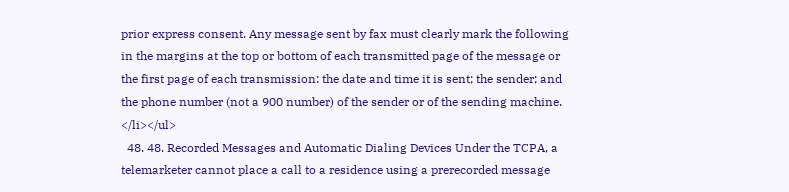prior express consent. Any message sent by fax must clearly mark the following in the margins at the top or bottom of each transmitted page of the message or the first page of each transmission: the date and time it is sent; the sender; and the phone number (not a 900 number) of the sender or of the sending machine. </li></ul>
  48. 48. Recorded Messages and Automatic Dialing Devices Under the TCPA, a telemarketer cannot place a call to a residence using a prerecorded message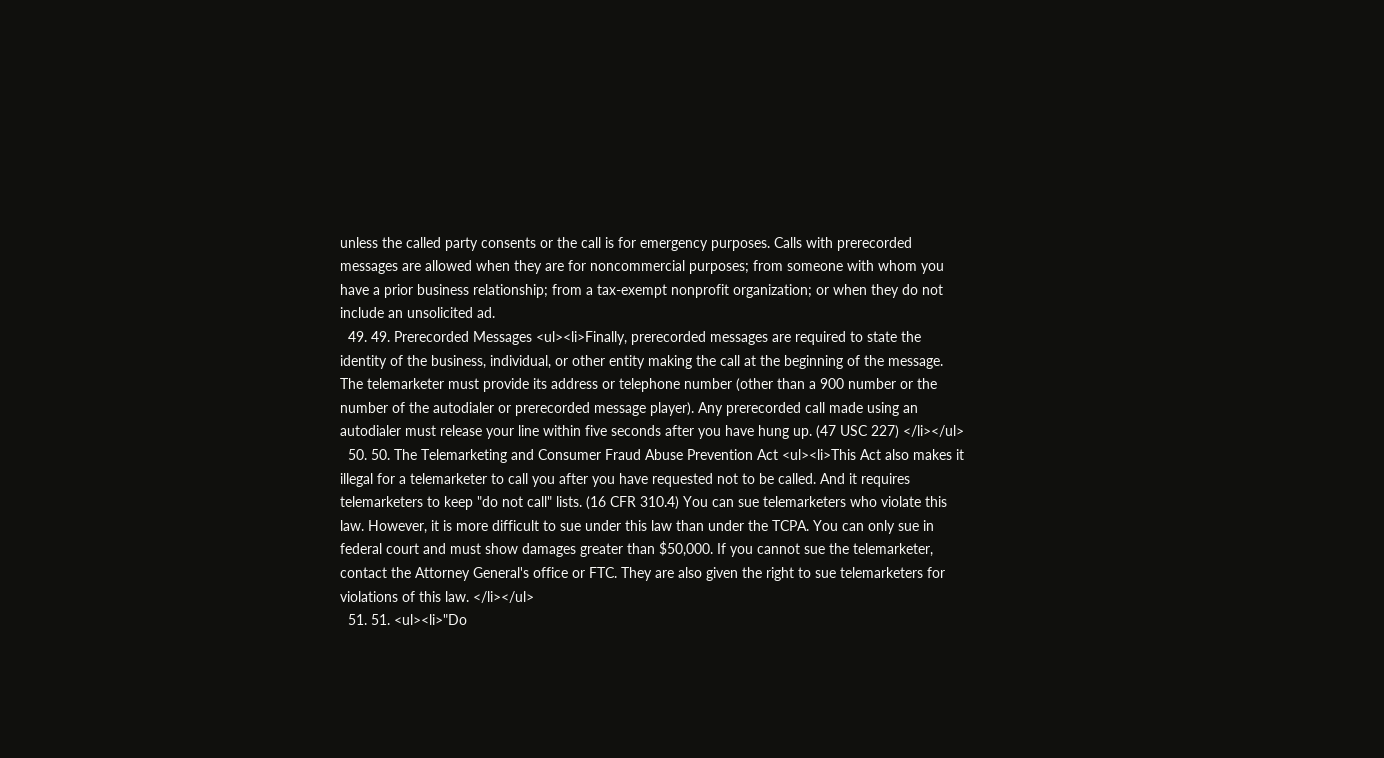unless the called party consents or the call is for emergency purposes. Calls with prerecorded messages are allowed when they are for noncommercial purposes; from someone with whom you have a prior business relationship; from a tax-exempt nonprofit organization; or when they do not include an unsolicited ad.
  49. 49. Prerecorded Messages <ul><li>Finally, prerecorded messages are required to state the identity of the business, individual, or other entity making the call at the beginning of the message. The telemarketer must provide its address or telephone number (other than a 900 number or the number of the autodialer or prerecorded message player). Any prerecorded call made using an autodialer must release your line within five seconds after you have hung up. (47 USC 227) </li></ul>
  50. 50. The Telemarketing and Consumer Fraud Abuse Prevention Act <ul><li>This Act also makes it illegal for a telemarketer to call you after you have requested not to be called. And it requires telemarketers to keep "do not call" lists. (16 CFR 310.4) You can sue telemarketers who violate this law. However, it is more difficult to sue under this law than under the TCPA. You can only sue in federal court and must show damages greater than $50,000. If you cannot sue the telemarketer, contact the Attorney General's office or FTC. They are also given the right to sue telemarketers for violations of this law. </li></ul>
  51. 51. <ul><li>"Do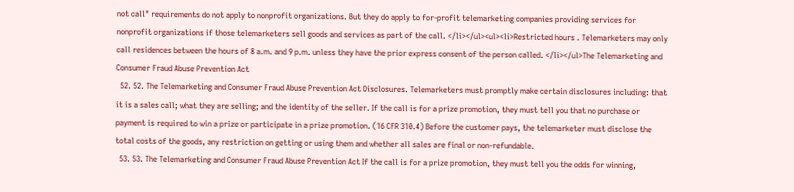not call" requirements do not apply to nonprofit organizations. But they do apply to for-profit telemarketing companies providing services for nonprofit organizations if those telemarketers sell goods and services as part of the call. </li></ul><ul><li>Restricted hours . Telemarketers may only call residences between the hours of 8 a.m. and 9 p.m. unless they have the prior express consent of the person called. </li></ul>The Telemarketing and Consumer Fraud Abuse Prevention Act
  52. 52. The Telemarketing and Consumer Fraud Abuse Prevention Act Disclosures. Telemarketers must promptly make certain disclosures including: that it is a sales call; what they are selling; and the identity of the seller. If the call is for a prize promotion, they must tell you that no purchase or payment is required to win a prize or participate in a prize promotion. (16 CFR 310.4) Before the customer pays, the telemarketer must disclose the total costs of the goods, any restriction on getting or using them and whether all sales are final or non-refundable.
  53. 53. The Telemarketing and Consumer Fraud Abuse Prevention Act If the call is for a prize promotion, they must tell you the odds for winning,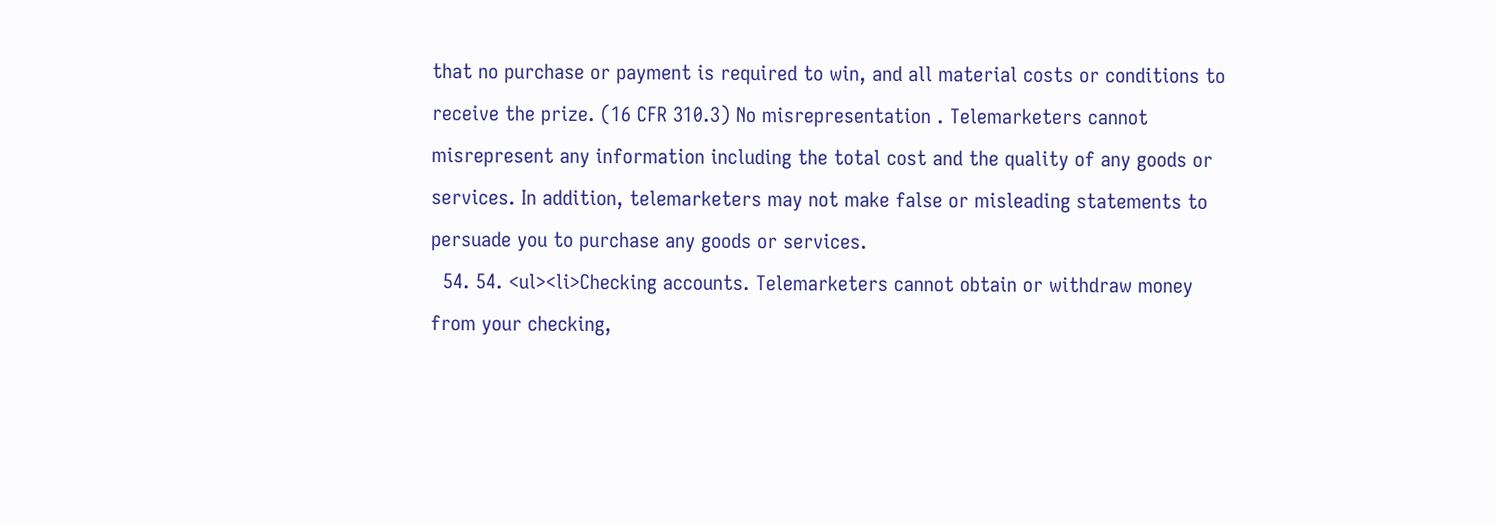that no purchase or payment is required to win, and all material costs or conditions to receive the prize. (16 CFR 310.3) No misrepresentation . Telemarketers cannot misrepresent any information including the total cost and the quality of any goods or services. In addition, telemarketers may not make false or misleading statements to persuade you to purchase any goods or services.
  54. 54. <ul><li>Checking accounts. Telemarketers cannot obtain or withdraw money from your checking,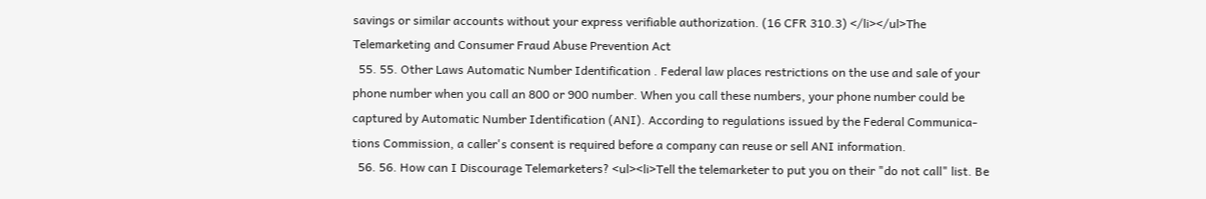savings or similar accounts without your express verifiable authorization. (16 CFR 310.3) </li></ul>The Telemarketing and Consumer Fraud Abuse Prevention Act
  55. 55. Other Laws Automatic Number Identification . Federal law places restrictions on the use and sale of your phone number when you call an 800 or 900 number. When you call these numbers, your phone number could be captured by Automatic Number Identification (ANI). According to regulations issued by the Federal Communica-tions Commission, a caller's consent is required before a company can reuse or sell ANI information.
  56. 56. How can I Discourage Telemarketers? <ul><li>Tell the telemarketer to put you on their "do not call" list. Be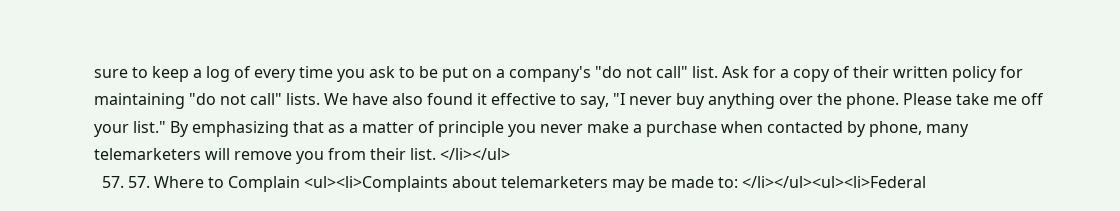sure to keep a log of every time you ask to be put on a company's "do not call" list. Ask for a copy of their written policy for maintaining "do not call" lists. We have also found it effective to say, "I never buy anything over the phone. Please take me off your list." By emphasizing that as a matter of principle you never make a purchase when contacted by phone, many telemarketers will remove you from their list. </li></ul>
  57. 57. Where to Complain <ul><li>Complaints about telemarketers may be made to: </li></ul><ul><li>Federal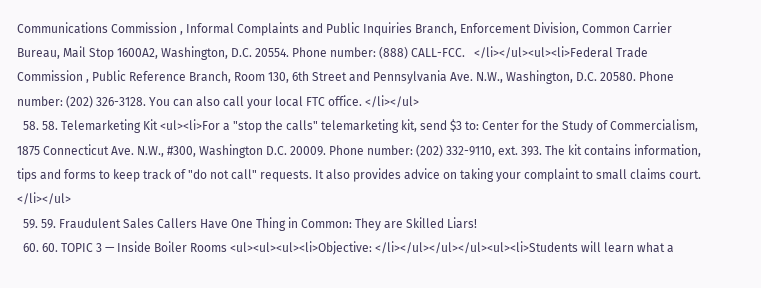Communications Commission , Informal Complaints and Public Inquiries Branch, Enforcement Division, Common Carrier Bureau, Mail Stop 1600A2, Washington, D.C. 20554. Phone number: (888) CALL-FCC.   </li></ul><ul><li>Federal Trade Commission , Public Reference Branch, Room 130, 6th Street and Pennsylvania Ave. N.W., Washington, D.C. 20580. Phone number: (202) 326-3128. You can also call your local FTC office. </li></ul>
  58. 58. Telemarketing Kit <ul><li>For a "stop the calls" telemarketing kit, send $3 to: Center for the Study of Commercialism, 1875 Connecticut Ave. N.W., #300, Washington D.C. 20009. Phone number: (202) 332-9110, ext. 393. The kit contains information, tips and forms to keep track of "do not call" requests. It also provides advice on taking your complaint to small claims court. </li></ul>
  59. 59. Fraudulent Sales Callers Have One Thing in Common: They are Skilled Liars!
  60. 60. TOPIC 3 — Inside Boiler Rooms <ul><ul><ul><li>Objective: </li></ul></ul></ul><ul><li>Students will learn what a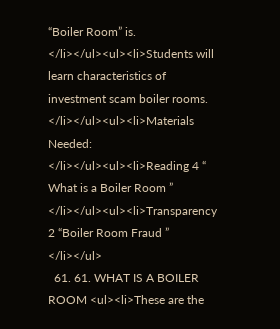“Boiler Room” is. </li></ul><ul><li>Students will learn characteristics of investment scam boiler rooms. </li></ul><ul><li>Materials Needed: </li></ul><ul><li>Reading 4 “ What is a Boiler Room ” </li></ul><ul><li>Transparency 2 “Boiler Room Fraud ” </li></ul>
  61. 61. WHAT IS A BOILER ROOM <ul><li>These are the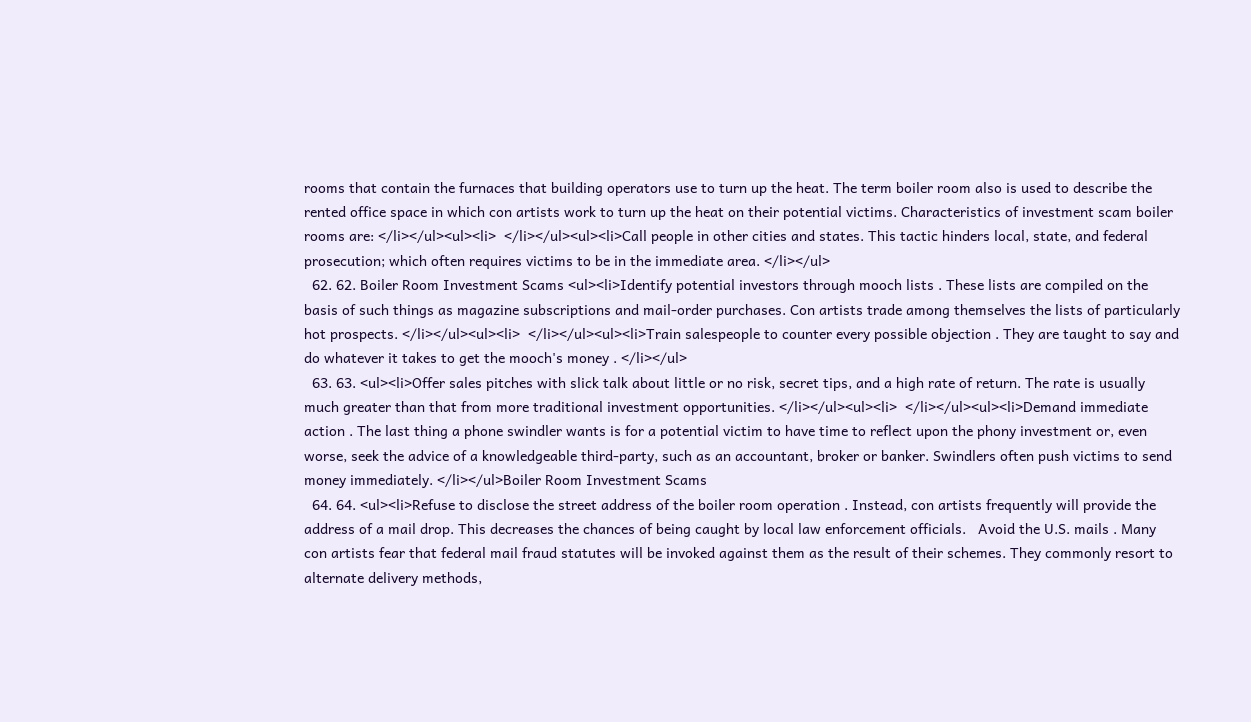rooms that contain the furnaces that building operators use to turn up the heat. The term boiler room also is used to describe the rented office space in which con artists work to turn up the heat on their potential victims. Characteristics of investment scam boiler rooms are: </li></ul><ul><li>  </li></ul><ul><li>Call people in other cities and states. This tactic hinders local, state, and federal prosecution; which often requires victims to be in the immediate area. </li></ul>
  62. 62. Boiler Room Investment Scams <ul><li>Identify potential investors through mooch lists . These lists are compiled on the basis of such things as magazine subscriptions and mail-order purchases. Con artists trade among themselves the lists of particularly hot prospects. </li></ul><ul><li>  </li></ul><ul><li>Train salespeople to counter every possible objection . They are taught to say and do whatever it takes to get the mooch's money . </li></ul>
  63. 63. <ul><li>Offer sales pitches with slick talk about little or no risk, secret tips, and a high rate of return. The rate is usually much greater than that from more traditional investment opportunities. </li></ul><ul><li>  </li></ul><ul><li>Demand immediate action . The last thing a phone swindler wants is for a potential victim to have time to reflect upon the phony investment or, even worse, seek the advice of a knowledgeable third-party, such as an accountant, broker or banker. Swindlers often push victims to send money immediately. </li></ul>Boiler Room Investment Scams
  64. 64. <ul><li>Refuse to disclose the street address of the boiler room operation . Instead, con artists frequently will provide the address of a mail drop. This decreases the chances of being caught by local law enforcement officials.   Avoid the U.S. mails . Many con artists fear that federal mail fraud statutes will be invoked against them as the result of their schemes. They commonly resort to alternate delivery methods,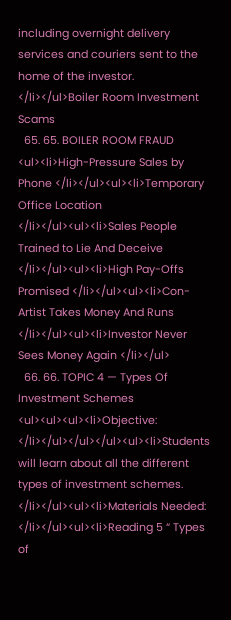including overnight delivery services and couriers sent to the home of the investor. </li></ul>Boiler Room Investment Scams
  65. 65. BOILER ROOM FRAUD <ul><li>High-Pressure Sales by Phone </li></ul><ul><li>Temporary Office Location </li></ul><ul><li>Sales People Trained to Lie And Deceive </li></ul><ul><li>High Pay-Offs Promised </li></ul><ul><li>Con-Artist Takes Money And Runs </li></ul><ul><li>Investor Never Sees Money Again </li></ul>
  66. 66. TOPIC 4 — Types Of Investment Schemes <ul><ul><ul><li>Objective: </li></ul></ul></ul><ul><li>Students will learn about all the different types of investment schemes. </li></ul><ul><li>Materials Needed: </li></ul><ul><li>Reading 5 “ Types of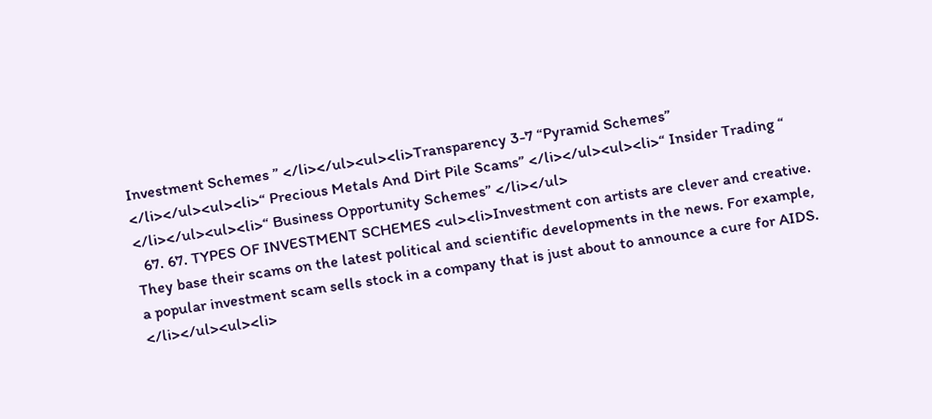Investment Schemes ” </li></ul><ul><li>Transparency 3-7 “Pyramid Schemes” </li></ul><ul><li>“ Precious Metals And Dirt Pile Scams” </li></ul><ul><li>“ Insider Trading “ </li></ul><ul><li>“ Business Opportunity Schemes” </li></ul>
  67. 67. TYPES OF INVESTMENT SCHEMES <ul><li>Investment con artists are clever and creative. They base their scams on the latest political and scientific developments in the news. For example, a popular investment scam sells stock in a company that is just about to announce a cure for AIDS. </li></ul><ul><li>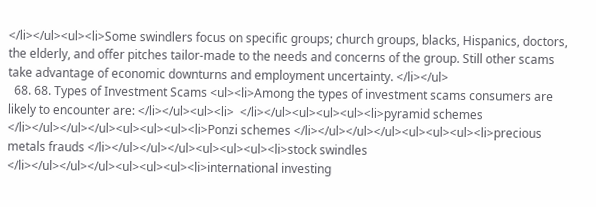</li></ul><ul><li>Some swindlers focus on specific groups; church groups, blacks, Hispanics, doctors, the elderly, and offer pitches tailor-made to the needs and concerns of the group. Still other scams take advantage of economic downturns and employment uncertainty. </li></ul>
  68. 68. Types of Investment Scams <ul><li>Among the types of investment scams consumers are likely to encounter are: </li></ul><ul><li>  </li></ul><ul><ul><ul><li>pyramid schemes </li></ul></ul></ul><ul><ul><ul><li>Ponzi schemes </li></ul></ul></ul><ul><ul><ul><li>precious metals frauds </li></ul></ul></ul><ul><ul><ul><li>stock swindles </li></ul></ul></ul><ul><ul><ul><li>international investing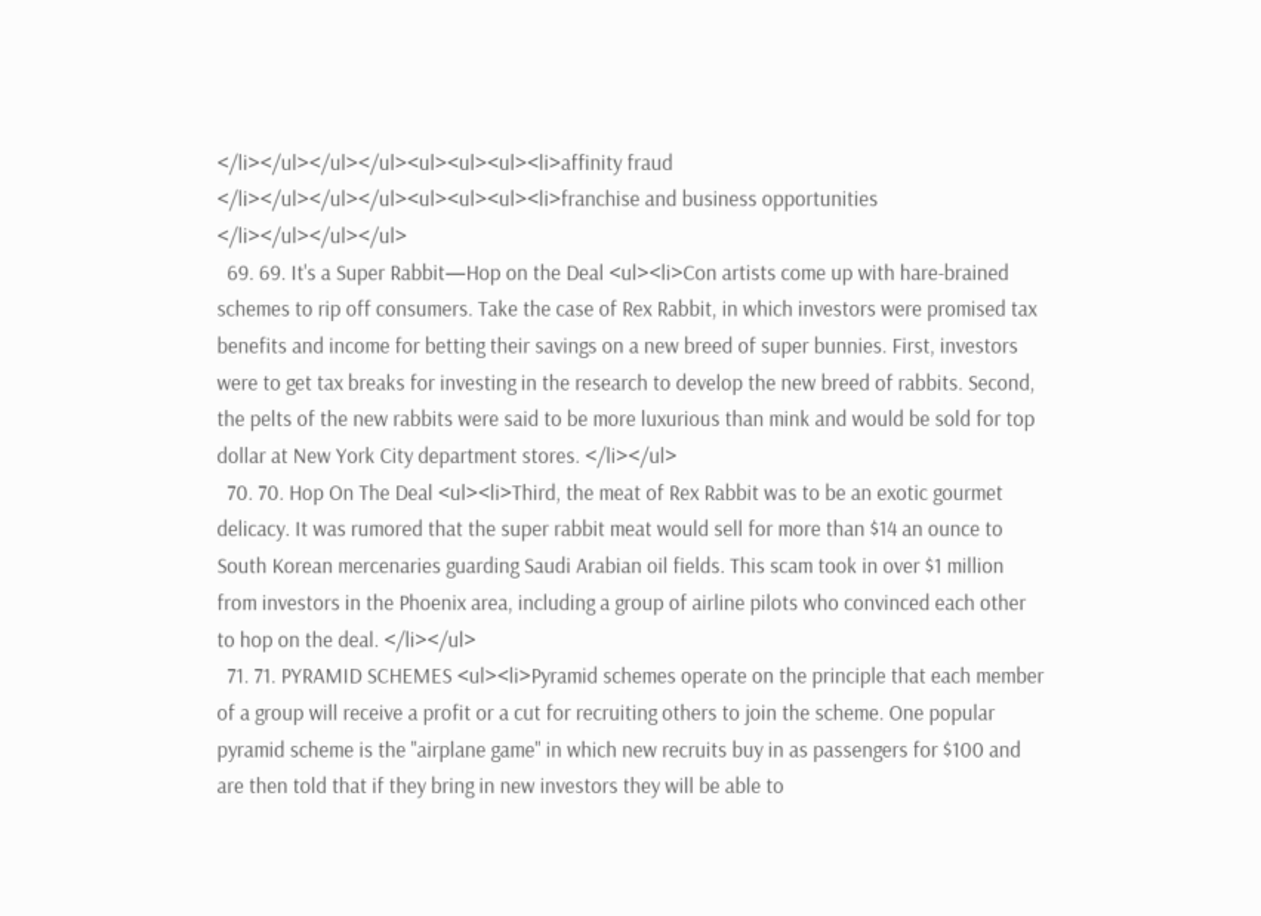</li></ul></ul></ul><ul><ul><ul><li>affinity fraud </li></ul></ul></ul><ul><ul><ul><li>franchise and business opportunities </li></ul></ul></ul>
  69. 69. It's a Super Rabbit—Hop on the Deal <ul><li>Con artists come up with hare-brained schemes to rip off consumers. Take the case of Rex Rabbit, in which investors were promised tax benefits and income for betting their savings on a new breed of super bunnies. First, investors were to get tax breaks for investing in the research to develop the new breed of rabbits. Second, the pelts of the new rabbits were said to be more luxurious than mink and would be sold for top dollar at New York City department stores. </li></ul>
  70. 70. Hop On The Deal <ul><li>Third, the meat of Rex Rabbit was to be an exotic gourmet delicacy. It was rumored that the super rabbit meat would sell for more than $14 an ounce to South Korean mercenaries guarding Saudi Arabian oil fields. This scam took in over $1 million from investors in the Phoenix area, including a group of airline pilots who convinced each other to hop on the deal. </li></ul>
  71. 71. PYRAMID SCHEMES <ul><li>Pyramid schemes operate on the principle that each member of a group will receive a profit or a cut for recruiting others to join the scheme. One popular pyramid scheme is the "airplane game" in which new recruits buy in as passengers for $100 and are then told that if they bring in new investors they will be able to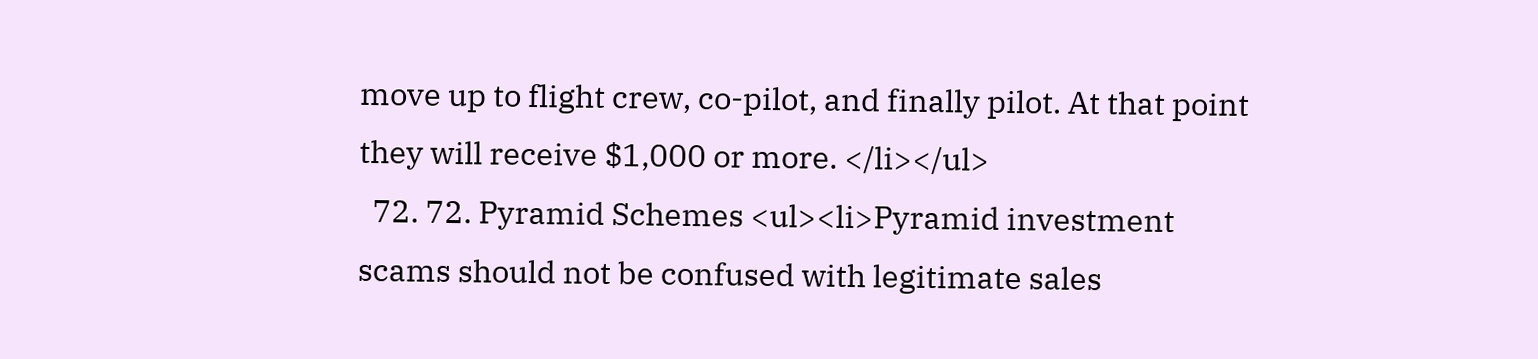move up to flight crew, co-pilot, and finally pilot. At that point they will receive $1,000 or more. </li></ul>
  72. 72. Pyramid Schemes <ul><li>Pyramid investment scams should not be confused with legitimate sales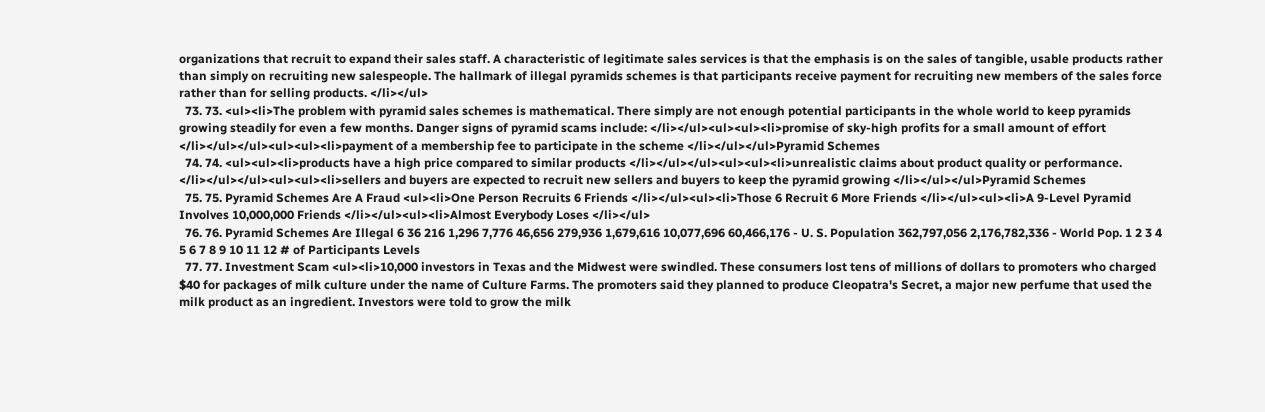organizations that recruit to expand their sales staff. A characteristic of legitimate sales services is that the emphasis is on the sales of tangible, usable products rather than simply on recruiting new salespeople. The hallmark of illegal pyramids schemes is that participants receive payment for recruiting new members of the sales force rather than for selling products. </li></ul>
  73. 73. <ul><li>The problem with pyramid sales schemes is mathematical. There simply are not enough potential participants in the whole world to keep pyramids growing steadily for even a few months. Danger signs of pyramid scams include: </li></ul><ul><ul><li>promise of sky-high profits for a small amount of effort </li></ul></ul><ul><ul><li>payment of a membership fee to participate in the scheme </li></ul></ul>Pyramid Schemes
  74. 74. <ul><ul><li>products have a high price compared to similar products </li></ul></ul><ul><ul><li>unrealistic claims about product quality or performance. </li></ul></ul><ul><ul><li>sellers and buyers are expected to recruit new sellers and buyers to keep the pyramid growing </li></ul></ul>Pyramid Schemes
  75. 75. Pyramid Schemes Are A Fraud <ul><li>One Person Recruits 6 Friends </li></ul><ul><li>Those 6 Recruit 6 More Friends </li></ul><ul><li>A 9-Level Pyramid Involves 10,000,000 Friends </li></ul><ul><li>Almost Everybody Loses </li></ul>
  76. 76. Pyramid Schemes Are Illegal 6 36 216 1,296 7,776 46,656 279,936 1,679,616 10,077,696 60,466,176 - U. S. Population 362,797,056 2,176,782,336 - World Pop. 1 2 3 4 5 6 7 8 9 10 11 12 # of Participants Levels
  77. 77. Investment Scam <ul><li>10,000 investors in Texas and the Midwest were swindled. These consumers lost tens of millions of dollars to promoters who charged $40 for packages of milk culture under the name of Culture Farms. The promoters said they planned to produce Cleopatra's Secret, a major new perfume that used the milk product as an ingredient. Investors were told to grow the milk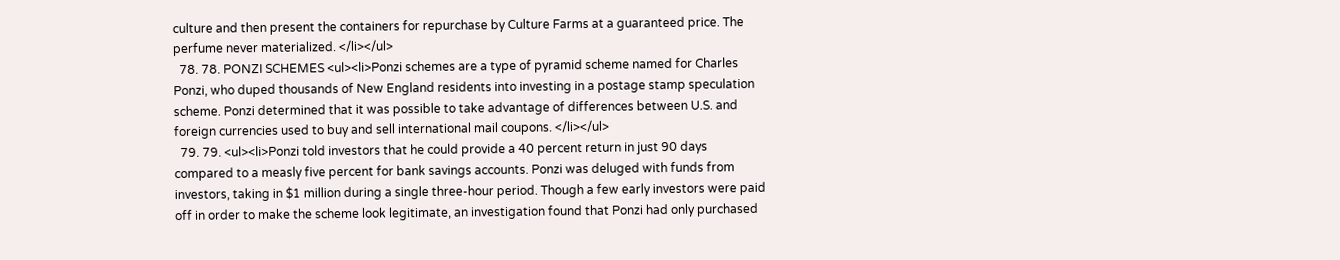culture and then present the containers for repurchase by Culture Farms at a guaranteed price. The perfume never materialized. </li></ul>
  78. 78. PONZI SCHEMES <ul><li>Ponzi schemes are a type of pyramid scheme named for Charles Ponzi, who duped thousands of New England residents into investing in a postage stamp speculation scheme. Ponzi determined that it was possible to take advantage of differences between U.S. and foreign currencies used to buy and sell international mail coupons. </li></ul>
  79. 79. <ul><li>Ponzi told investors that he could provide a 40 percent return in just 90 days compared to a measly five percent for bank savings accounts. Ponzi was deluged with funds from investors, taking in $1 million during a single three-hour period. Though a few early investors were paid off in order to make the scheme look legitimate, an investigation found that Ponzi had only purchased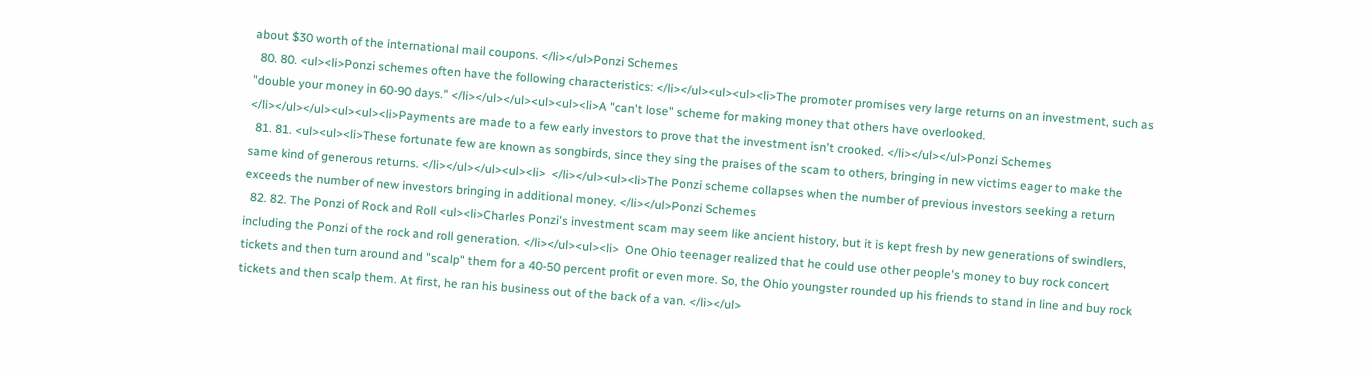about $30 worth of the international mail coupons. </li></ul>Ponzi Schemes
  80. 80. <ul><li>Ponzi schemes often have the following characteristics: </li></ul><ul><ul><li>The promoter promises very large returns on an investment, such as "double your money in 60-90 days." </li></ul></ul><ul><ul><li>A "can't lose" scheme for making money that others have overlooked. </li></ul></ul><ul><ul><li>Payments are made to a few early investors to prove that the investment isn't crooked. </li></ul></ul>Ponzi Schemes
  81. 81. <ul><ul><li>These fortunate few are known as songbirds, since they sing the praises of the scam to others, bringing in new victims eager to make the same kind of generous returns. </li></ul></ul><ul><li>  </li></ul><ul><li>The Ponzi scheme collapses when the number of previous investors seeking a return exceeds the number of new investors bringing in additional money. </li></ul>Ponzi Schemes
  82. 82. The Ponzi of Rock and Roll <ul><li>Charles Ponzi's investment scam may seem like ancient history, but it is kept fresh by new generations of swindlers, including the Ponzi of the rock and roll generation. </li></ul><ul><li>  One Ohio teenager realized that he could use other people's money to buy rock concert tickets and then turn around and "scalp" them for a 40-50 percent profit or even more. So, the Ohio youngster rounded up his friends to stand in line and buy rock tickets and then scalp them. At first, he ran his business out of the back of a van. </li></ul>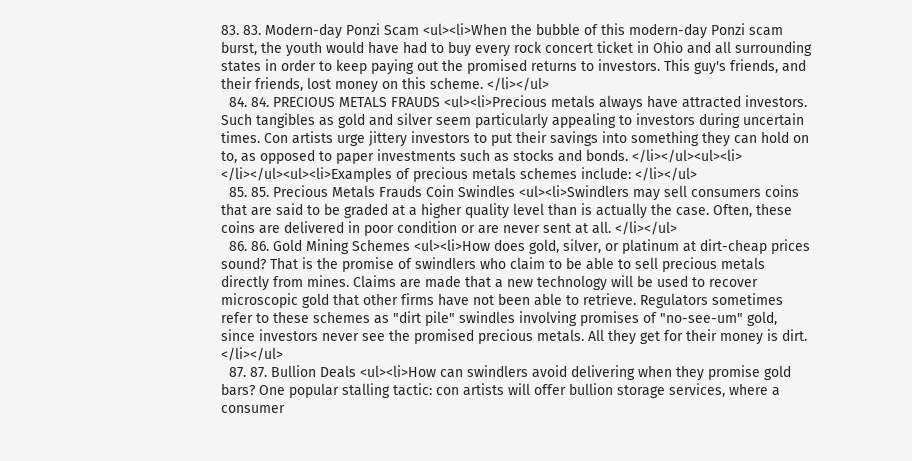83. 83. Modern-day Ponzi Scam <ul><li>When the bubble of this modern-day Ponzi scam burst, the youth would have had to buy every rock concert ticket in Ohio and all surrounding states in order to keep paying out the promised returns to investors. This guy's friends, and their friends, lost money on this scheme. </li></ul>
  84. 84. PRECIOUS METALS FRAUDS <ul><li>Precious metals always have attracted investors. Such tangibles as gold and silver seem particularly appealing to investors during uncertain times. Con artists urge jittery investors to put their savings into something they can hold on to, as opposed to paper investments such as stocks and bonds. </li></ul><ul><li>  </li></ul><ul><li>Examples of precious metals schemes include: </li></ul>
  85. 85. Precious Metals Frauds Coin Swindles <ul><li>Swindlers may sell consumers coins that are said to be graded at a higher quality level than is actually the case. Often, these coins are delivered in poor condition or are never sent at all. </li></ul>
  86. 86. Gold Mining Schemes <ul><li>How does gold, silver, or platinum at dirt-cheap prices sound? That is the promise of swindlers who claim to be able to sell precious metals directly from mines. Claims are made that a new technology will be used to recover microscopic gold that other firms have not been able to retrieve. Regulators sometimes refer to these schemes as "dirt pile" swindles involving promises of "no-see-um" gold, since investors never see the promised precious metals. All they get for their money is dirt. </li></ul>
  87. 87. Bullion Deals <ul><li>How can swindlers avoid delivering when they promise gold bars? One popular stalling tactic: con artists will offer bullion storage services, where a consumer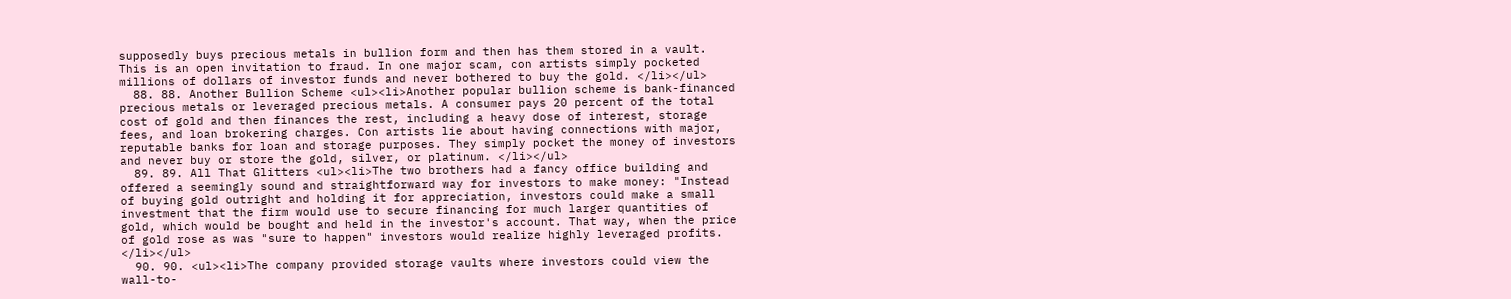supposedly buys precious metals in bullion form and then has them stored in a vault. This is an open invitation to fraud. In one major scam, con artists simply pocketed millions of dollars of investor funds and never bothered to buy the gold. </li></ul>
  88. 88. Another Bullion Scheme <ul><li>Another popular bullion scheme is bank-financed precious metals or leveraged precious metals. A consumer pays 20 percent of the total cost of gold and then finances the rest, including a heavy dose of interest, storage fees, and loan brokering charges. Con artists lie about having connections with major, reputable banks for loan and storage purposes. They simply pocket the money of investors and never buy or store the gold, silver, or platinum. </li></ul>
  89. 89. All That Glitters <ul><li>The two brothers had a fancy office building and offered a seemingly sound and straightforward way for investors to make money: "Instead of buying gold outright and holding it for appreciation, investors could make a small investment that the firm would use to secure financing for much larger quantities of gold, which would be bought and held in the investor's account. That way, when the price of gold rose as was "sure to happen" investors would realize highly leveraged profits. </li></ul>
  90. 90. <ul><li>The company provided storage vaults where investors could view the wall-to-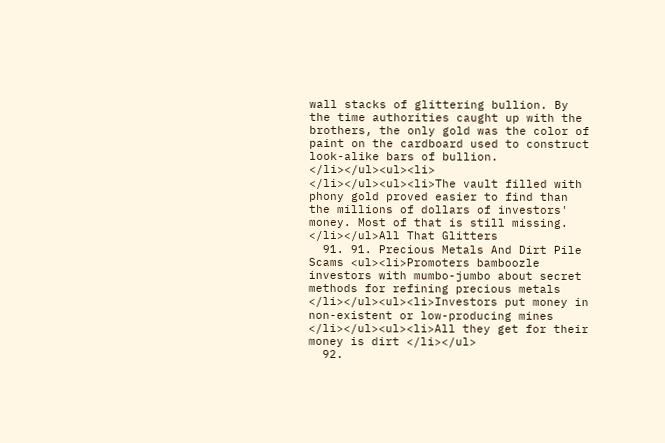wall stacks of glittering bullion. By the time authorities caught up with the brothers, the only gold was the color of paint on the cardboard used to construct look-alike bars of bullion. </li></ul><ul><li>  </li></ul><ul><li>The vault filled with phony gold proved easier to find than the millions of dollars of investors' money. Most of that is still missing. </li></ul>All That Glitters
  91. 91. Precious Metals And Dirt Pile Scams <ul><li>Promoters bamboozle investors with mumbo-jumbo about secret methods for refining precious metals </li></ul><ul><li>Investors put money in non-existent or low-producing mines </li></ul><ul><li>All they get for their money is dirt </li></ul>
  92.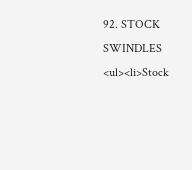92. STOCK SWINDLES <ul><li>Stock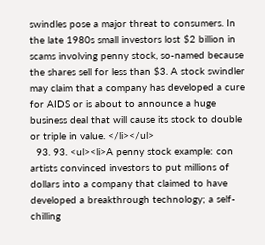swindles pose a major threat to consumers. In the late 1980s small investors lost $2 billion in scams involving penny stock, so-named because the shares sell for less than $3. A stock swindler may claim that a company has developed a cure for AIDS or is about to announce a huge business deal that will cause its stock to double or triple in value. </li></ul>
  93. 93. <ul><li>A penny stock example: con artists convinced investors to put millions of dollars into a company that claimed to have developed a breakthrough technology; a self-chilling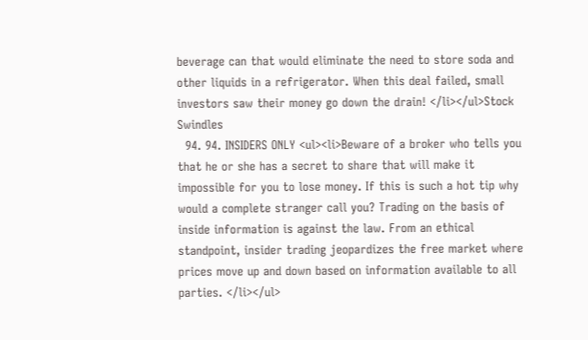beverage can that would eliminate the need to store soda and other liquids in a refrigerator. When this deal failed, small investors saw their money go down the drain! </li></ul>Stock Swindles
  94. 94. INSIDERS ONLY <ul><li>Beware of a broker who tells you that he or she has a secret to share that will make it impossible for you to lose money. If this is such a hot tip why would a complete stranger call you? Trading on the basis of inside information is against the law. From an ethical standpoint, insider trading jeopardizes the free market where prices move up and down based on information available to all parties. </li></ul>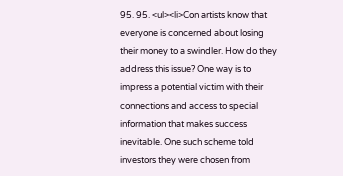95. 95. <ul><li>Con artists know that everyone is concerned about losing their money to a swindler. How do they address this issue? One way is to impress a potential victim with their connections and access to special information that makes success inevitable. One such scheme told investors they were chosen from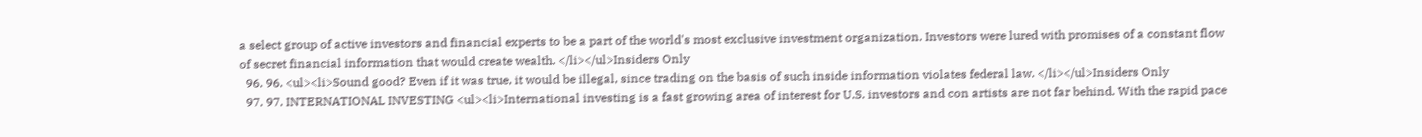a select group of active investors and financial experts to be a part of the world's most exclusive investment organization. Investors were lured with promises of a constant flow of secret financial information that would create wealth. </li></ul>Insiders Only
  96. 96. <ul><li>Sound good? Even if it was true, it would be illegal, since trading on the basis of such inside information violates federal law. </li></ul>Insiders Only
  97. 97. INTERNATIONAL INVESTING <ul><li>International investing is a fast growing area of interest for U.S. investors and con artists are not far behind. With the rapid pace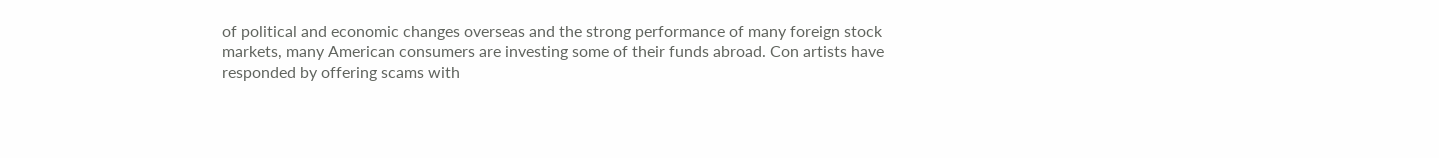of political and economic changes overseas and the strong performance of many foreign stock markets, many American consumers are investing some of their funds abroad. Con artists have responded by offering scams with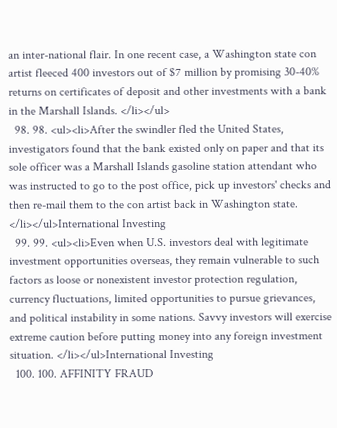an inter-national flair. In one recent case, a Washington state con artist fleeced 400 investors out of $7 million by promising 30-40% returns on certificates of deposit and other investments with a bank in the Marshall Islands. </li></ul>
  98. 98. <ul><li>After the swindler fled the United States, investigators found that the bank existed only on paper and that its sole officer was a Marshall Islands gasoline station attendant who was instructed to go to the post office, pick up investors' checks and then re-mail them to the con artist back in Washington state. </li></ul>International Investing
  99. 99. <ul><li>Even when U.S. investors deal with legitimate investment opportunities overseas, they remain vulnerable to such factors as loose or nonexistent investor protection regulation, currency fluctuations, limited opportunities to pursue grievances, and political instability in some nations. Savvy investors will exercise extreme caution before putting money into any foreign investment situation. </li></ul>International Investing
  100. 100. AFFINITY FRAUD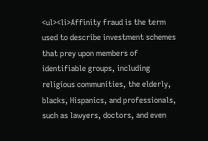<ul><li>Affinity fraud is the term used to describe investment schemes that prey upon members of identifiable groups, including religious communities, the elderly, blacks, Hispanics, and professionals, such as lawyers, doctors, and even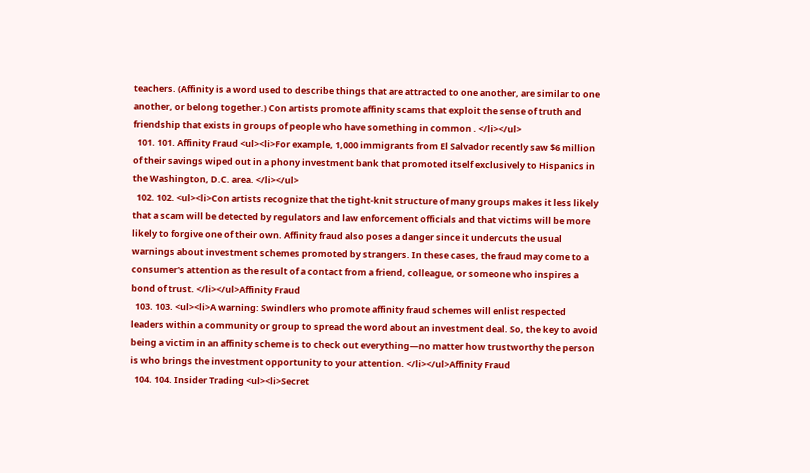teachers. (Affinity is a word used to describe things that are attracted to one another, are similar to one another, or belong together.) Con artists promote affinity scams that exploit the sense of truth and friendship that exists in groups of people who have something in common . </li></ul>
  101. 101. Affinity Fraud <ul><li>For example, 1,000 immigrants from El Salvador recently saw $6 million of their savings wiped out in a phony investment bank that promoted itself exclusively to Hispanics in the Washington, D.C. area. </li></ul>
  102. 102. <ul><li>Con artists recognize that the tight-knit structure of many groups makes it less likely that a scam will be detected by regulators and law enforcement officials and that victims will be more likely to forgive one of their own. Affinity fraud also poses a danger since it undercuts the usual warnings about investment schemes promoted by strangers. In these cases, the fraud may come to a consumer's attention as the result of a contact from a friend, colleague, or someone who inspires a bond of trust. </li></ul>Affinity Fraud
  103. 103. <ul><li>A warning: Swindlers who promote affinity fraud schemes will enlist respected leaders within a community or group to spread the word about an investment deal. So, the key to avoid being a victim in an affinity scheme is to check out everything—no matter how trustworthy the person is who brings the investment opportunity to your attention. </li></ul>Affinity Fraud
  104. 104. Insider Trading <ul><li>Secret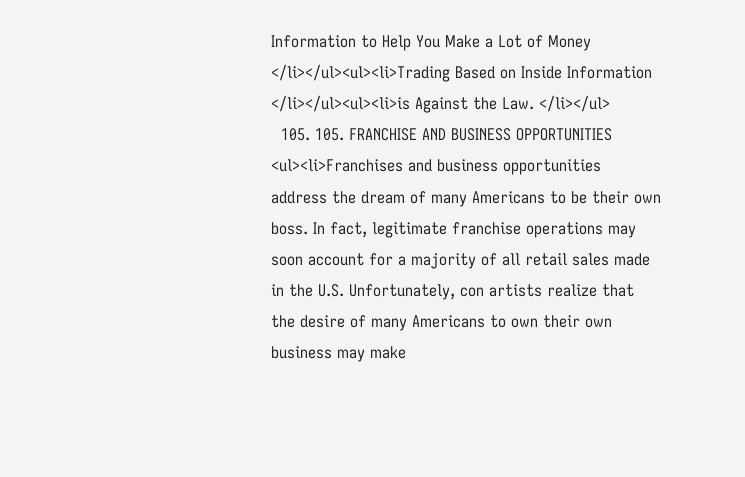Information to Help You Make a Lot of Money </li></ul><ul><li>Trading Based on Inside Information </li></ul><ul><li>is Against the Law. </li></ul>
  105. 105. FRANCHISE AND BUSINESS OPPORTUNITIES <ul><li>Franchises and business opportunities address the dream of many Americans to be their own boss. In fact, legitimate franchise operations may soon account for a majority of all retail sales made in the U.S. Unfortunately, con artists realize that the desire of many Americans to own their own business may make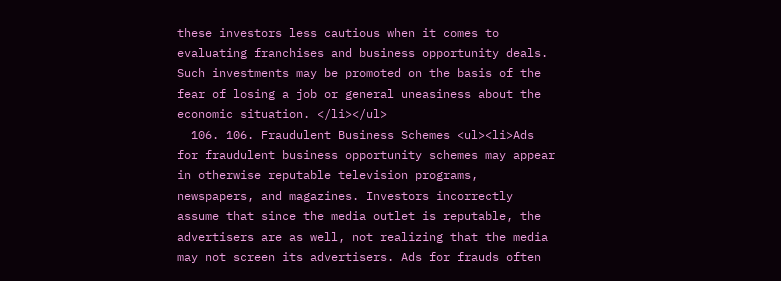these investors less cautious when it comes to evaluating franchises and business opportunity deals. Such investments may be promoted on the basis of the fear of losing a job or general uneasiness about the economic situation. </li></ul>
  106. 106. Fraudulent Business Schemes <ul><li>Ads for fraudulent business opportunity schemes may appear in otherwise reputable television programs, newspapers, and magazines. Investors incorrectly assume that since the media outlet is reputable, the advertisers are as well, not realizing that the media may not screen its advertisers. Ads for frauds often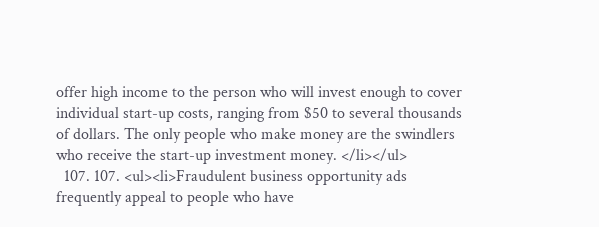offer high income to the person who will invest enough to cover individual start-up costs, ranging from $50 to several thousands of dollars. The only people who make money are the swindlers who receive the start-up investment money. </li></ul>
  107. 107. <ul><li>Fraudulent business opportunity ads frequently appeal to people who have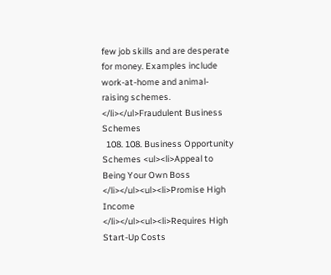few job skills and are desperate for money. Examples include work-at-home and animal-raising schemes. </li></ul>Fraudulent Business Schemes
  108. 108. Business Opportunity Schemes <ul><li>Appeal to Being Your Own Boss </li></ul><ul><li>Promise High Income </li></ul><ul><li>Requires High Start-Up Costs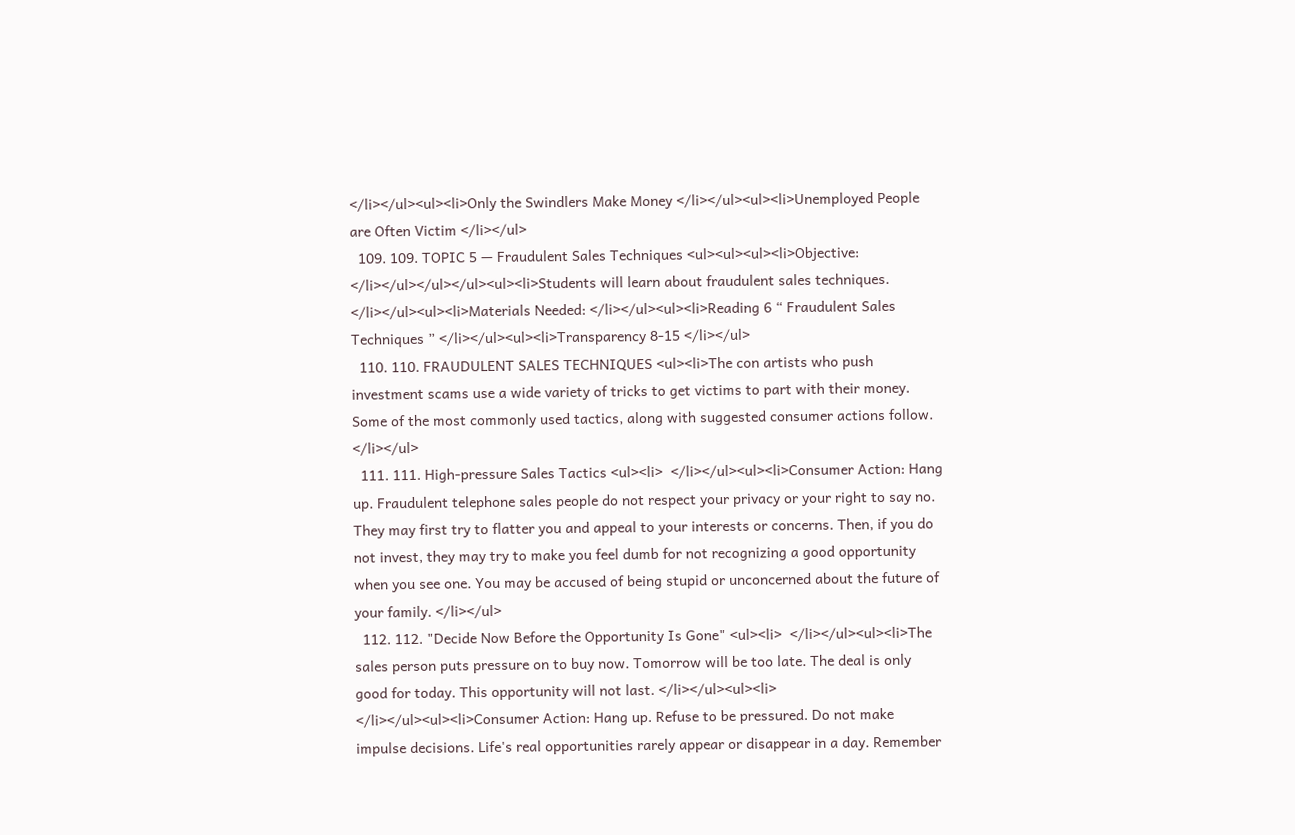</li></ul><ul><li>Only the Swindlers Make Money </li></ul><ul><li>Unemployed People are Often Victim </li></ul>
  109. 109. TOPIC 5 — Fraudulent Sales Techniques <ul><ul><ul><li>Objective: </li></ul></ul></ul><ul><li>Students will learn about fraudulent sales techniques. </li></ul><ul><li>Materials Needed: </li></ul><ul><li>Reading 6 “ Fraudulent Sales Techniques ” </li></ul><ul><li>Transparency 8-15 </li></ul>
  110. 110. FRAUDULENT SALES TECHNIQUES <ul><li>The con artists who push investment scams use a wide variety of tricks to get victims to part with their money. Some of the most commonly used tactics, along with suggested consumer actions follow. </li></ul>
  111. 111. High-pressure Sales Tactics <ul><li>  </li></ul><ul><li>Consumer Action: Hang up. Fraudulent telephone sales people do not respect your privacy or your right to say no. They may first try to flatter you and appeal to your interests or concerns. Then, if you do not invest, they may try to make you feel dumb for not recognizing a good opportunity when you see one. You may be accused of being stupid or unconcerned about the future of your family. </li></ul>
  112. 112. "Decide Now Before the Opportunity Is Gone" <ul><li>  </li></ul><ul><li>The sales person puts pressure on to buy now. Tomorrow will be too late. The deal is only good for today. This opportunity will not last. </li></ul><ul><li>  </li></ul><ul><li>Consumer Action: Hang up. Refuse to be pressured. Do not make impulse decisions. Life's real opportunities rarely appear or disappear in a day. Remember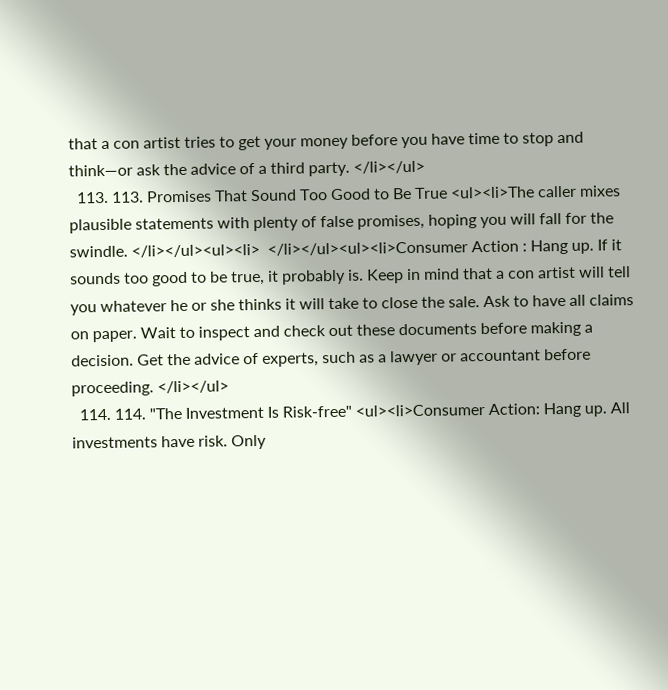that a con artist tries to get your money before you have time to stop and think—or ask the advice of a third party. </li></ul>
  113. 113. Promises That Sound Too Good to Be True <ul><li>The caller mixes plausible statements with plenty of false promises, hoping you will fall for the swindle. </li></ul><ul><li>  </li></ul><ul><li>Consumer Action : Hang up. If it sounds too good to be true, it probably is. Keep in mind that a con artist will tell you whatever he or she thinks it will take to close the sale. Ask to have all claims on paper. Wait to inspect and check out these documents before making a decision. Get the advice of experts, such as a lawyer or accountant before proceeding. </li></ul>
  114. 114. "The Investment Is Risk-free" <ul><li>Consumer Action: Hang up. All investments have risk. Only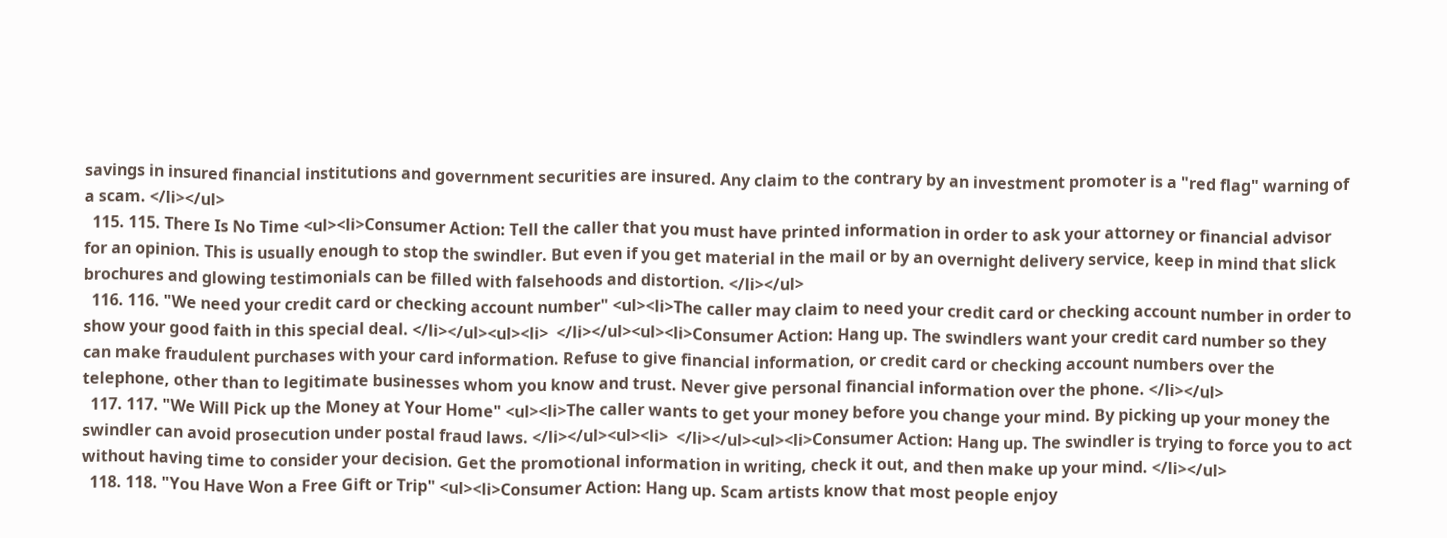savings in insured financial institutions and government securities are insured. Any claim to the contrary by an investment promoter is a "red flag" warning of a scam. </li></ul>
  115. 115. There Is No Time <ul><li>Consumer Action: Tell the caller that you must have printed information in order to ask your attorney or financial advisor for an opinion. This is usually enough to stop the swindler. But even if you get material in the mail or by an overnight delivery service, keep in mind that slick brochures and glowing testimonials can be filled with falsehoods and distortion. </li></ul>
  116. 116. "We need your credit card or checking account number" <ul><li>The caller may claim to need your credit card or checking account number in order to show your good faith in this special deal. </li></ul><ul><li>  </li></ul><ul><li>Consumer Action: Hang up. The swindlers want your credit card number so they can make fraudulent purchases with your card information. Refuse to give financial information, or credit card or checking account numbers over the telephone, other than to legitimate businesses whom you know and trust. Never give personal financial information over the phone. </li></ul>
  117. 117. "We Will Pick up the Money at Your Home" <ul><li>The caller wants to get your money before you change your mind. By picking up your money the swindler can avoid prosecution under postal fraud laws. </li></ul><ul><li>  </li></ul><ul><li>Consumer Action: Hang up. The swindler is trying to force you to act without having time to consider your decision. Get the promotional information in writing, check it out, and then make up your mind. </li></ul>
  118. 118. "You Have Won a Free Gift or Trip" <ul><li>Consumer Action: Hang up. Scam artists know that most people enjoy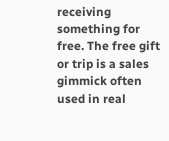receiving something for free. The free gift or trip is a sales gimmick often used in real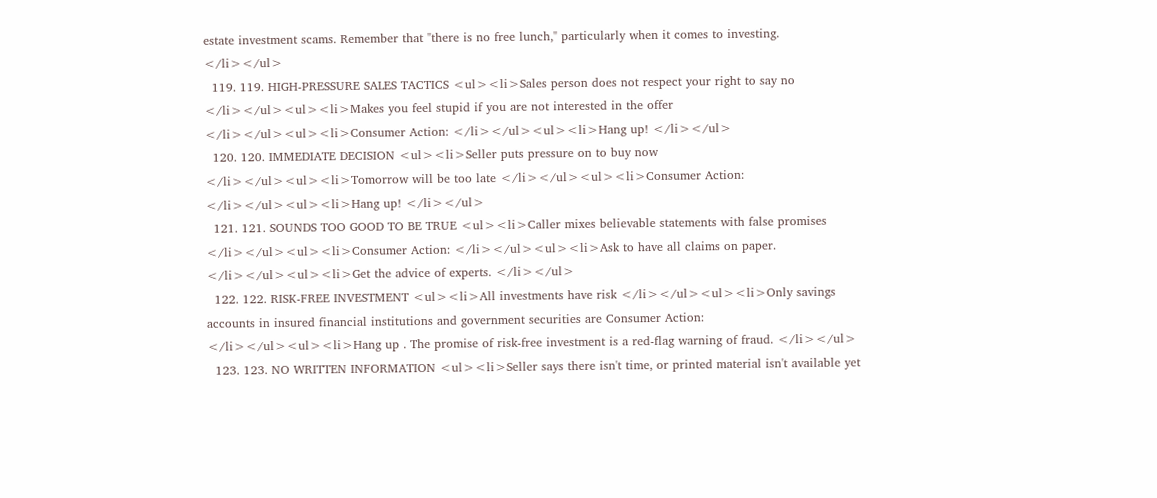estate investment scams. Remember that "there is no free lunch," particularly when it comes to investing. </li></ul>
  119. 119. HIGH-PRESSURE SALES TACTICS <ul><li>Sales person does not respect your right to say no </li></ul><ul><li>Makes you feel stupid if you are not interested in the offer </li></ul><ul><li>Consumer Action: </li></ul><ul><li>Hang up! </li></ul>
  120. 120. IMMEDIATE DECISION <ul><li>Seller puts pressure on to buy now </li></ul><ul><li>Tomorrow will be too late </li></ul><ul><li>Consumer Action: </li></ul><ul><li>Hang up! </li></ul>
  121. 121. SOUNDS TOO GOOD TO BE TRUE <ul><li>Caller mixes believable statements with false promises </li></ul><ul><li>Consumer Action: </li></ul><ul><li>Ask to have all claims on paper. </li></ul><ul><li>Get the advice of experts. </li></ul>
  122. 122. RISK-FREE INVESTMENT <ul><li>All investments have risk </li></ul><ul><li>Only savings accounts in insured financial institutions and government securities are Consumer Action: </li></ul><ul><li>Hang up . The promise of risk-free investment is a red-flag warning of fraud. </li></ul>
  123. 123. NO WRITTEN INFORMATION <ul><li>Seller says there isn't time, or printed material isn't available yet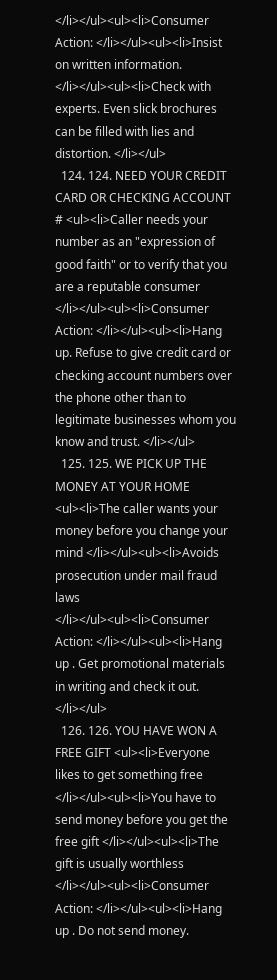</li></ul><ul><li>Consumer Action: </li></ul><ul><li>Insist on written information. </li></ul><ul><li>Check with experts. Even slick brochures can be filled with lies and distortion. </li></ul>
  124. 124. NEED YOUR CREDIT CARD OR CHECKING ACCOUNT # <ul><li>Caller needs your number as an "expression of good faith" or to verify that you are a reputable consumer </li></ul><ul><li>Consumer Action: </li></ul><ul><li>Hang up. Refuse to give credit card or checking account numbers over the phone other than to legitimate businesses whom you know and trust. </li></ul>
  125. 125. WE PICK UP THE MONEY AT YOUR HOME <ul><li>The caller wants your money before you change your mind </li></ul><ul><li>Avoids prosecution under mail fraud laws </li></ul><ul><li>Consumer Action: </li></ul><ul><li>Hang up . Get promotional materials in writing and check it out. </li></ul>
  126. 126. YOU HAVE WON A FREE GIFT <ul><li>Everyone likes to get something free </li></ul><ul><li>You have to send money before you get the free gift </li></ul><ul><li>The gift is usually worthless </li></ul><ul><li>Consumer Action: </li></ul><ul><li>Hang up . Do not send money.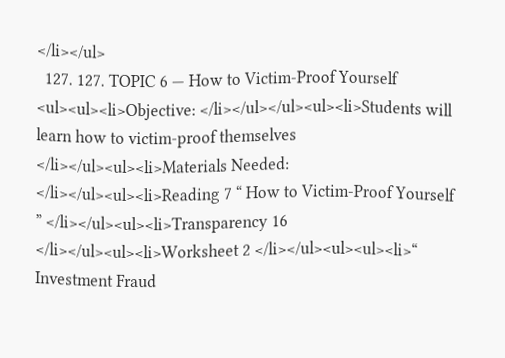</li></ul>
  127. 127. TOPIC 6 — How to Victim-Proof Yourself <ul><ul><li>Objective: </li></ul></ul><ul><li>Students will learn how to victim-proof themselves </li></ul><ul><li>Materials Needed: </li></ul><ul><li>Reading 7 “ How to Victim-Proof Yourself ” </li></ul><ul><li>Transparency 16 </li></ul><ul><li>Worksheet 2 </li></ul><ul><ul><li>“ Investment Fraud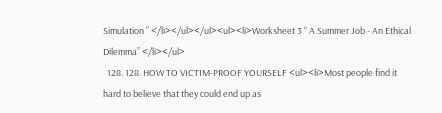Simulation ” </li></ul></ul><ul><li>Worksheet 3 “ A Summer Job - An Ethical Dilemma” </li></ul>
  128. 128. HOW TO VICTIM-PROOF YOURSELF <ul><li>Most people find it hard to believe that they could end up as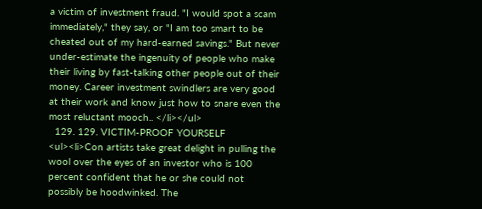a victim of investment fraud. "I would spot a scam immediately," they say, or "I am too smart to be cheated out of my hard-earned savings." But never under-estimate the ingenuity of people who make their living by fast-talking other people out of their money. Career investment swindlers are very good at their work and know just how to snare even the most reluctant mooch.. </li></ul>
  129. 129. VICTIM-PROOF YOURSELF <ul><li>Con artists take great delight in pulling the wool over the eyes of an investor who is 100 percent confident that he or she could not possibly be hoodwinked. The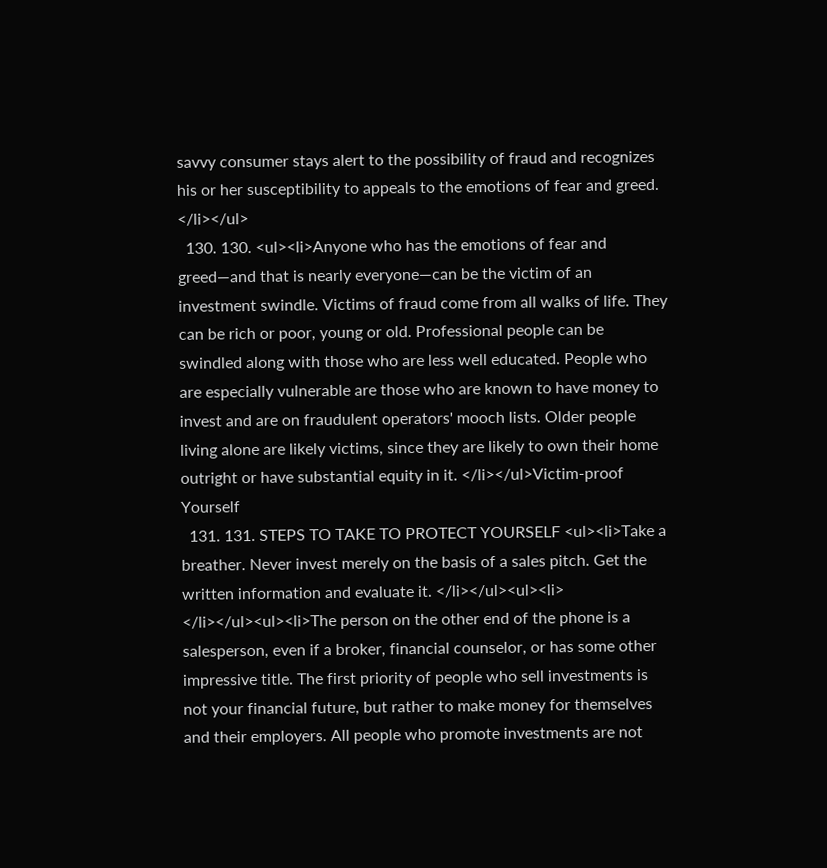savvy consumer stays alert to the possibility of fraud and recognizes his or her susceptibility to appeals to the emotions of fear and greed. </li></ul>
  130. 130. <ul><li>Anyone who has the emotions of fear and greed—and that is nearly everyone—can be the victim of an investment swindle. Victims of fraud come from all walks of life. They can be rich or poor, young or old. Professional people can be swindled along with those who are less well educated. People who are especially vulnerable are those who are known to have money to invest and are on fraudulent operators' mooch lists. Older people living alone are likely victims, since they are likely to own their home outright or have substantial equity in it. </li></ul>Victim-proof Yourself
  131. 131. STEPS TO TAKE TO PROTECT YOURSELF <ul><li>Take a breather. Never invest merely on the basis of a sales pitch. Get the written information and evaluate it. </li></ul><ul><li>  </li></ul><ul><li>The person on the other end of the phone is a salesperson, even if a broker, financial counselor, or has some other impressive title. The first priority of people who sell investments is not your financial future, but rather to make money for themselves and their employers. All people who promote investments are not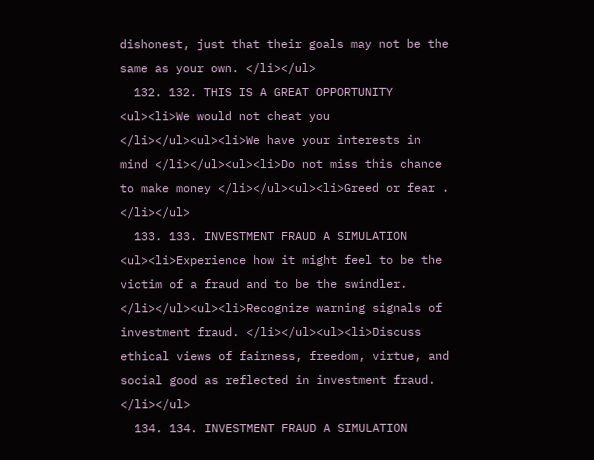dishonest, just that their goals may not be the same as your own. </li></ul>
  132. 132. THIS IS A GREAT OPPORTUNITY <ul><li>We would not cheat you </li></ul><ul><li>We have your interests in mind </li></ul><ul><li>Do not miss this chance to make money </li></ul><ul><li>Greed or fear . </li></ul>
  133. 133. INVESTMENT FRAUD A SIMULATION <ul><li>Experience how it might feel to be the victim of a fraud and to be the swindler. </li></ul><ul><li>Recognize warning signals of investment fraud. </li></ul><ul><li>Discuss ethical views of fairness, freedom, virtue, and social good as reflected in investment fraud. </li></ul>
  134. 134. INVESTMENT FRAUD A SIMULATION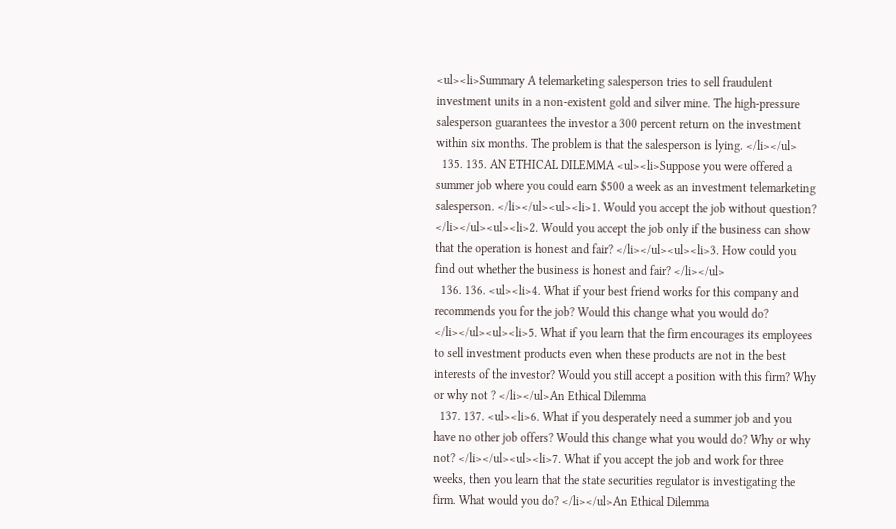<ul><li>Summary A telemarketing salesperson tries to sell fraudulent investment units in a non-existent gold and silver mine. The high-pressure salesperson guarantees the investor a 300 percent return on the investment within six months. The problem is that the salesperson is lying. </li></ul>
  135. 135. AN ETHICAL DILEMMA <ul><li>Suppose you were offered a summer job where you could earn $500 a week as an investment telemarketing salesperson. </li></ul><ul><li>1. Would you accept the job without question? </li></ul><ul><li>2. Would you accept the job only if the business can show that the operation is honest and fair? </li></ul><ul><li>3. How could you find out whether the business is honest and fair? </li></ul>
  136. 136. <ul><li>4. What if your best friend works for this company and recommends you for the job? Would this change what you would do? </li></ul><ul><li>5. What if you learn that the firm encourages its employees to sell investment products even when these products are not in the best interests of the investor? Would you still accept a position with this firm? Why or why not ? </li></ul>An Ethical Dilemma
  137. 137. <ul><li>6. What if you desperately need a summer job and you have no other job offers? Would this change what you would do? Why or why not? </li></ul><ul><li>7. What if you accept the job and work for three weeks, then you learn that the state securities regulator is investigating the firm. What would you do? </li></ul>An Ethical Dilemma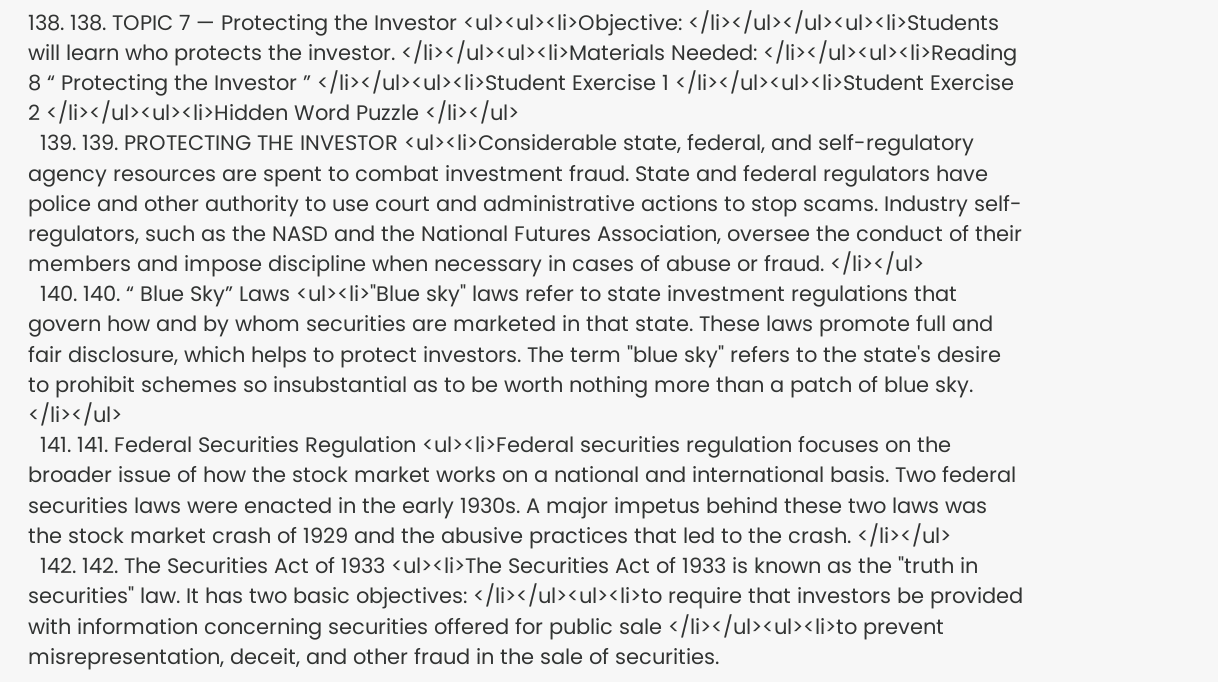138. 138. TOPIC 7 — Protecting the Investor <ul><ul><li>Objective: </li></ul></ul><ul><li>Students will learn who protects the investor. </li></ul><ul><li>Materials Needed: </li></ul><ul><li>Reading 8 “ Protecting the Investor ” </li></ul><ul><li>Student Exercise 1 </li></ul><ul><li>Student Exercise 2 </li></ul><ul><li>Hidden Word Puzzle </li></ul>
  139. 139. PROTECTING THE INVESTOR <ul><li>Considerable state, federal, and self-regulatory agency resources are spent to combat investment fraud. State and federal regulators have police and other authority to use court and administrative actions to stop scams. Industry self-regulators, such as the NASD and the National Futures Association, oversee the conduct of their members and impose discipline when necessary in cases of abuse or fraud. </li></ul>
  140. 140. “ Blue Sky” Laws <ul><li>"Blue sky" laws refer to state investment regulations that govern how and by whom securities are marketed in that state. These laws promote full and fair disclosure, which helps to protect investors. The term "blue sky" refers to the state's desire to prohibit schemes so insubstantial as to be worth nothing more than a patch of blue sky. </li></ul>
  141. 141. Federal Securities Regulation <ul><li>Federal securities regulation focuses on the broader issue of how the stock market works on a national and international basis. Two federal securities laws were enacted in the early 1930s. A major impetus behind these two laws was the stock market crash of 1929 and the abusive practices that led to the crash. </li></ul>
  142. 142. The Securities Act of 1933 <ul><li>The Securities Act of 1933 is known as the "truth in securities" law. It has two basic objectives: </li></ul><ul><li>to require that investors be provided with information concerning securities offered for public sale </li></ul><ul><li>to prevent misrepresentation, deceit, and other fraud in the sale of securities.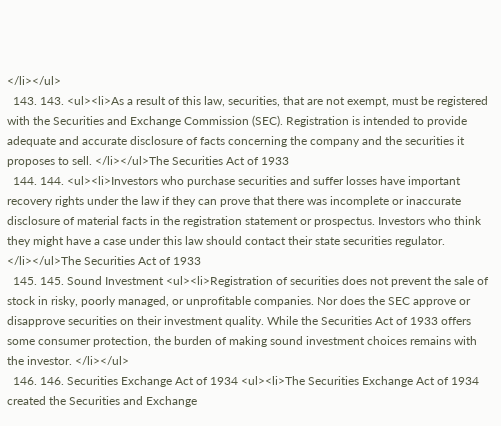</li></ul>
  143. 143. <ul><li>As a result of this law, securities, that are not exempt, must be registered with the Securities and Exchange Commission (SEC). Registration is intended to provide adequate and accurate disclosure of facts concerning the company and the securities it proposes to sell. </li></ul>The Securities Act of 1933
  144. 144. <ul><li>Investors who purchase securities and suffer losses have important recovery rights under the law if they can prove that there was incomplete or inaccurate disclosure of material facts in the registration statement or prospectus. Investors who think they might have a case under this law should contact their state securities regulator. </li></ul>The Securities Act of 1933
  145. 145. Sound Investment <ul><li>Registration of securities does not prevent the sale of stock in risky, poorly managed, or unprofitable companies. Nor does the SEC approve or disapprove securities on their investment quality. While the Securities Act of 1933 offers some consumer protection, the burden of making sound investment choices remains with the investor. </li></ul>
  146. 146. Securities Exchange Act of 1934 <ul><li>The Securities Exchange Act of 1934 created the Securities and Exchange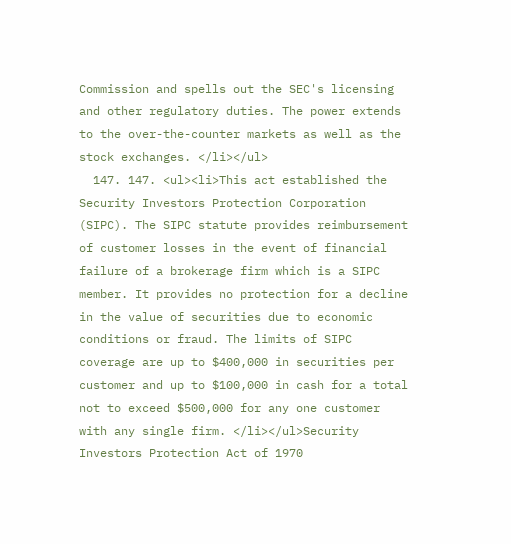Commission and spells out the SEC's licensing and other regulatory duties. The power extends to the over-the-counter markets as well as the stock exchanges. </li></ul>
  147. 147. <ul><li>This act established the Security Investors Protection Corporation (SIPC). The SIPC statute provides reimbursement of customer losses in the event of financial failure of a brokerage firm which is a SIPC member. It provides no protection for a decline in the value of securities due to economic conditions or fraud. The limits of SIPC coverage are up to $400,000 in securities per customer and up to $100,000 in cash for a total not to exceed $500,000 for any one customer with any single firm. </li></ul>Security Investors Protection Act of 1970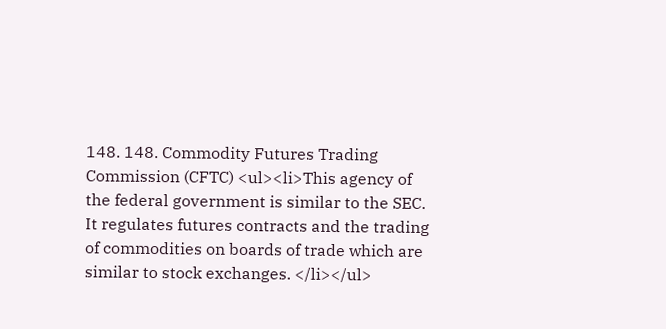148. 148. Commodity Futures Trading Commission (CFTC) <ul><li>This agency of the federal government is similar to the SEC. It regulates futures contracts and the trading of commodities on boards of trade which are similar to stock exchanges. </li></ul>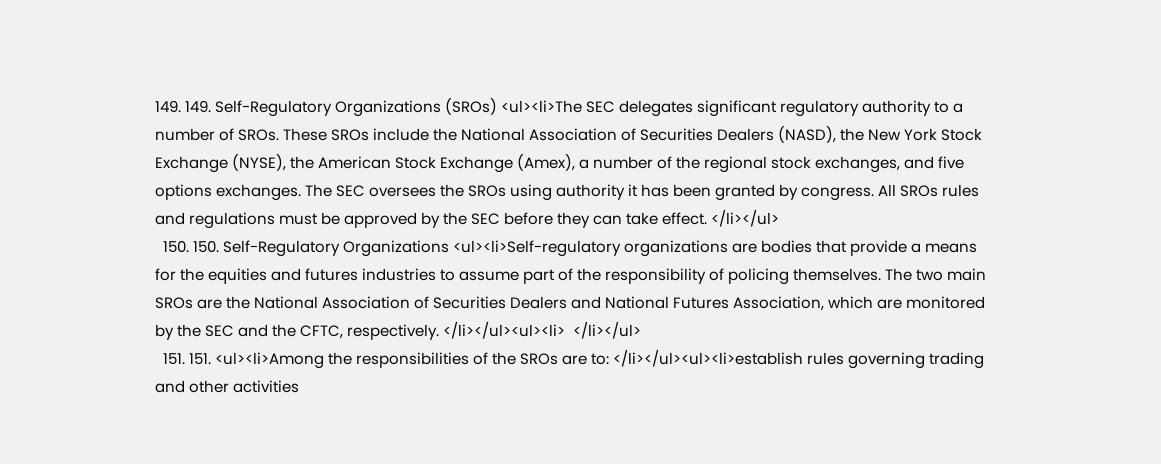149. 149. Self-Regulatory Organizations (SROs) <ul><li>The SEC delegates significant regulatory authority to a number of SROs. These SROs include the National Association of Securities Dealers (NASD), the New York Stock Exchange (NYSE), the American Stock Exchange (Amex), a number of the regional stock exchanges, and five options exchanges. The SEC oversees the SROs using authority it has been granted by congress. All SROs rules and regulations must be approved by the SEC before they can take effect. </li></ul>
  150. 150. Self-Regulatory Organizations <ul><li>Self-regulatory organizations are bodies that provide a means for the equities and futures industries to assume part of the responsibility of policing themselves. The two main SROs are the National Association of Securities Dealers and National Futures Association, which are monitored by the SEC and the CFTC, respectively. </li></ul><ul><li>  </li></ul>
  151. 151. <ul><li>Among the responsibilities of the SROs are to: </li></ul><ul><li>establish rules governing trading and other activities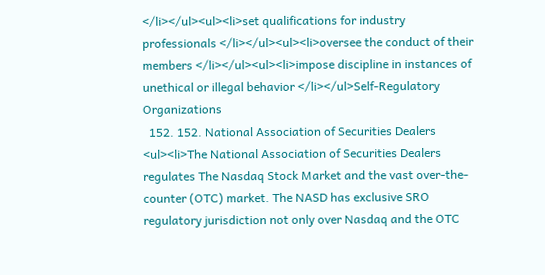</li></ul><ul><li>set qualifications for industry professionals </li></ul><ul><li>oversee the conduct of their members </li></ul><ul><li>impose discipline in instances of unethical or illegal behavior </li></ul>Self-Regulatory Organizations
  152. 152. National Association of Securities Dealers <ul><li>The National Association of Securities Dealers regulates The Nasdaq Stock Market and the vast over-the-counter (OTC) market. The NASD has exclusive SRO regulatory jurisdiction not only over Nasdaq and the OTC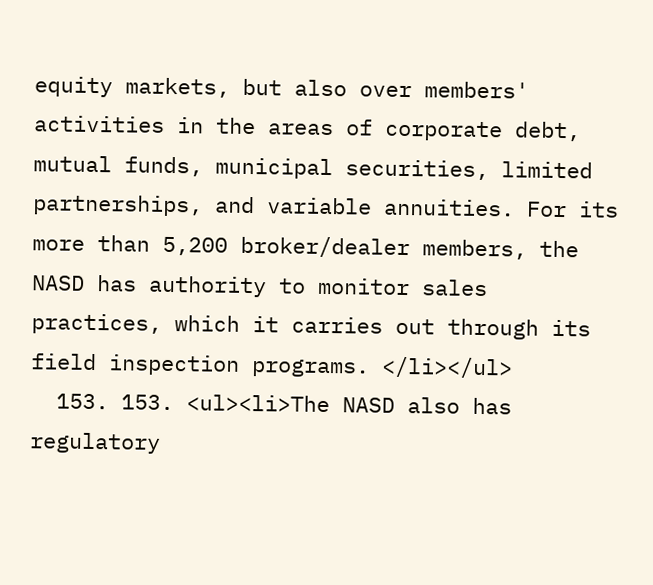equity markets, but also over members' activities in the areas of corporate debt, mutual funds, municipal securities, limited partnerships, and variable annuities. For its more than 5,200 broker/dealer members, the NASD has authority to monitor sales practices, which it carries out through its field inspection programs. </li></ul>
  153. 153. <ul><li>The NASD also has regulatory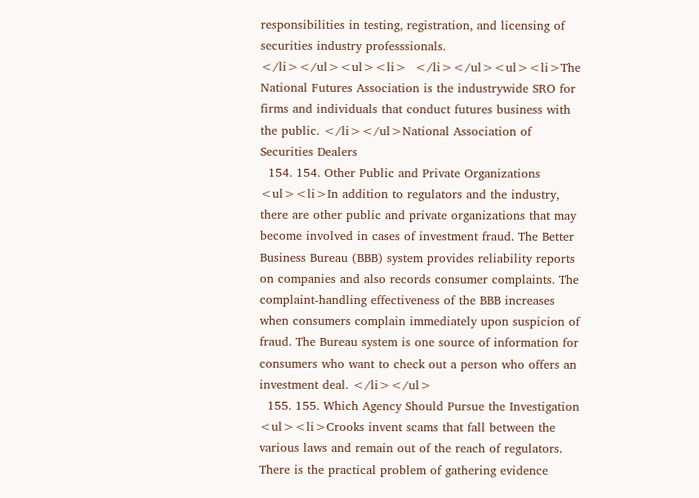responsibilities in testing, registration, and licensing of securities industry professsionals. </li></ul><ul><li>  </li></ul><ul><li>The National Futures Association is the industrywide SRO for firms and individuals that conduct futures business with the public. </li></ul>National Association of Securities Dealers
  154. 154. Other Public and Private Organizations <ul><li>In addition to regulators and the industry, there are other public and private organizations that may become involved in cases of investment fraud. The Better Business Bureau (BBB) system provides reliability reports on companies and also records consumer complaints. The complaint-handling effectiveness of the BBB increases when consumers complain immediately upon suspicion of fraud. The Bureau system is one source of information for consumers who want to check out a person who offers an investment deal. </li></ul>
  155. 155. Which Agency Should Pursue the Investigation <ul><li>Crooks invent scams that fall between the various laws and remain out of the reach of regulators. There is the practical problem of gathering evidence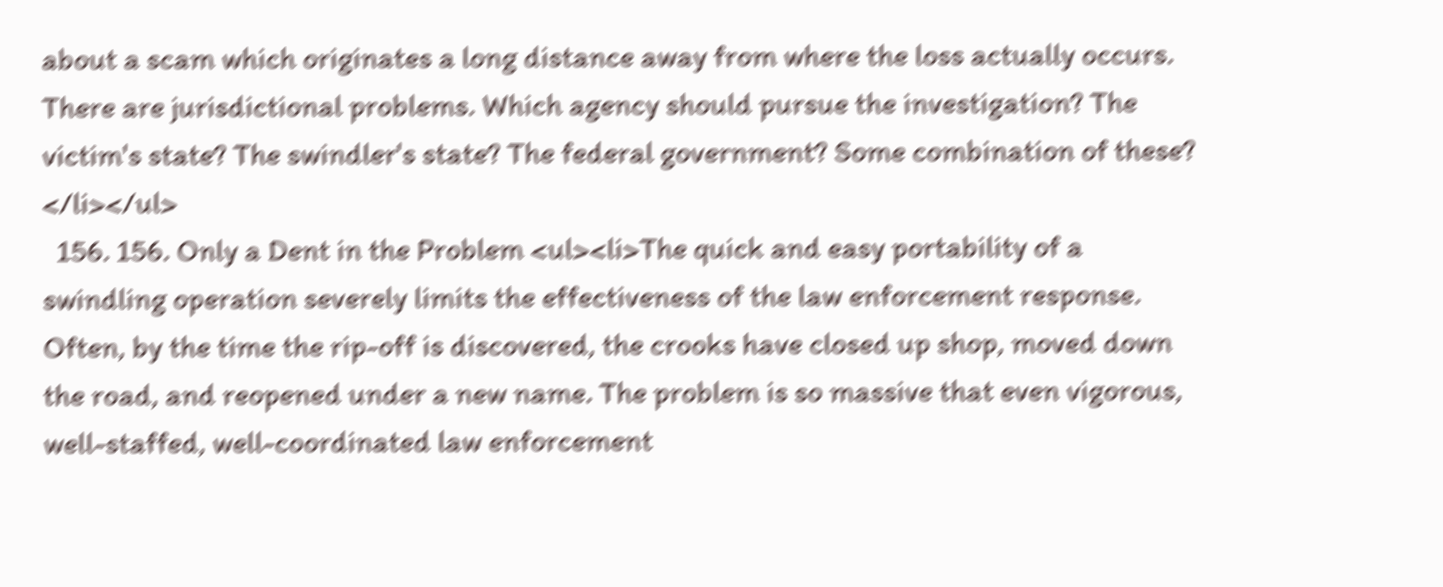about a scam which originates a long distance away from where the loss actually occurs. There are jurisdictional problems. Which agency should pursue the investigation? The victim's state? The swindler's state? The federal government? Some combination of these? </li></ul>
  156. 156. Only a Dent in the Problem <ul><li>The quick and easy portability of a swindling operation severely limits the effectiveness of the law enforcement response. Often, by the time the rip-off is discovered, the crooks have closed up shop, moved down the road, and reopened under a new name. The problem is so massive that even vigorous, well-staffed, well-coordinated law enforcement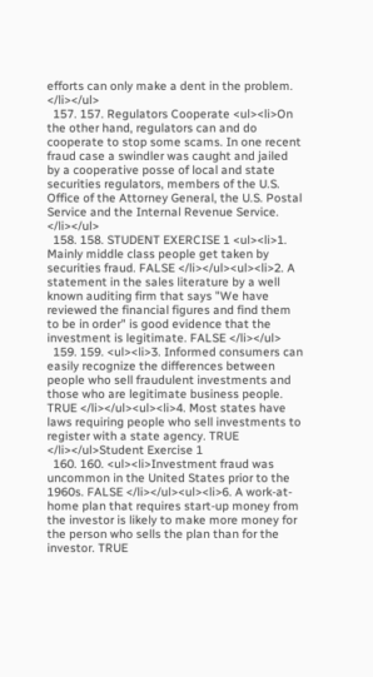efforts can only make a dent in the problem. </li></ul>
  157. 157. Regulators Cooperate <ul><li>On the other hand, regulators can and do cooperate to stop some scams. In one recent fraud case a swindler was caught and jailed by a cooperative posse of local and state securities regulators, members of the U.S. Office of the Attorney General, the U.S. Postal Service and the Internal Revenue Service. </li></ul>
  158. 158. STUDENT EXERCISE 1 <ul><li>1. Mainly middle class people get taken by securities fraud. FALSE </li></ul><ul><li>2. A statement in the sales literature by a well known auditing firm that says "We have reviewed the financial figures and find them to be in order" is good evidence that the investment is legitimate. FALSE </li></ul>
  159. 159. <ul><li>3. Informed consumers can easily recognize the differences between people who sell fraudulent investments and those who are legitimate business people. TRUE </li></ul><ul><li>4. Most states have laws requiring people who sell investments to register with a state agency. TRUE </li></ul>Student Exercise 1
  160. 160. <ul><li>Investment fraud was uncommon in the United States prior to the 1960s. FALSE </li></ul><ul><li>6. A work-at-home plan that requires start-up money from the investor is likely to make more money for the person who sells the plan than for the investor. TRUE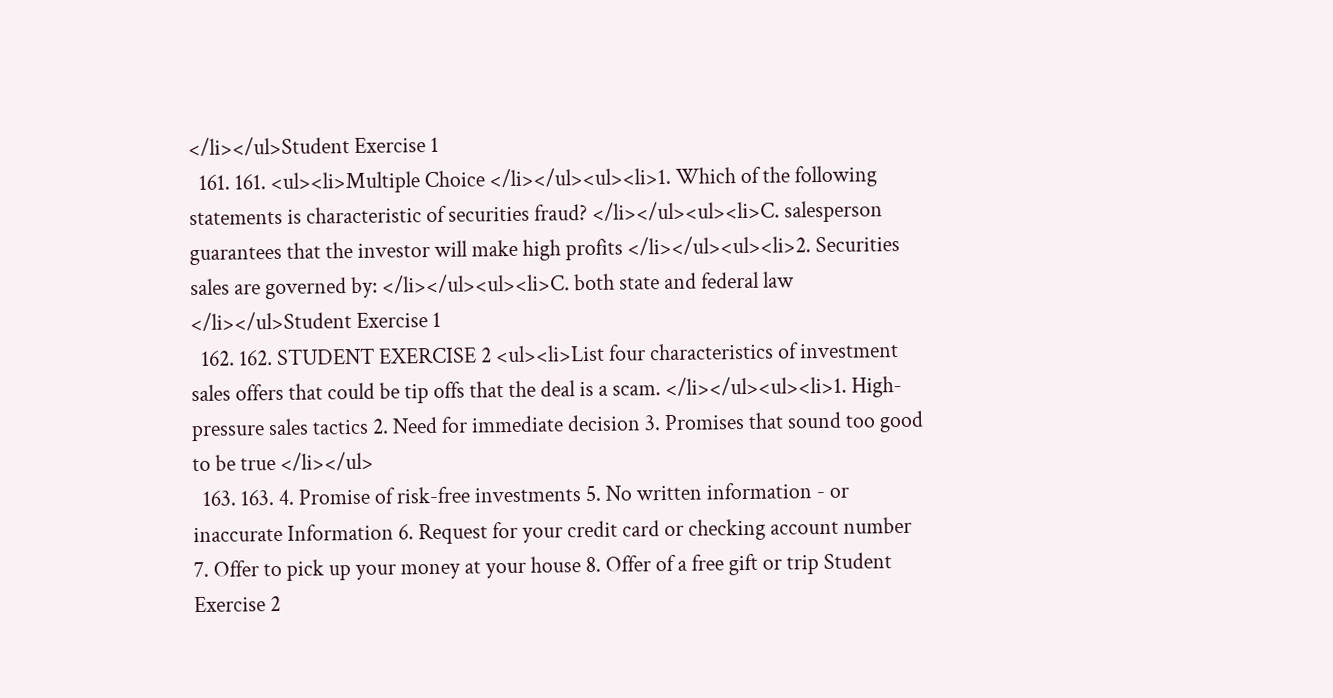</li></ul>Student Exercise 1
  161. 161. <ul><li>Multiple Choice </li></ul><ul><li>1. Which of the following statements is characteristic of securities fraud? </li></ul><ul><li>C. salesperson guarantees that the investor will make high profits </li></ul><ul><li>2. Securities sales are governed by: </li></ul><ul><li>C. both state and federal law </li></ul>Student Exercise 1
  162. 162. STUDENT EXERCISE 2 <ul><li>List four characteristics of investment sales offers that could be tip offs that the deal is a scam. </li></ul><ul><li>1. High-pressure sales tactics 2. Need for immediate decision 3. Promises that sound too good to be true </li></ul>
  163. 163. 4. Promise of risk-free investments 5. No written information - or inaccurate Information 6. Request for your credit card or checking account number 7. Offer to pick up your money at your house 8. Offer of a free gift or trip Student Exercise 2